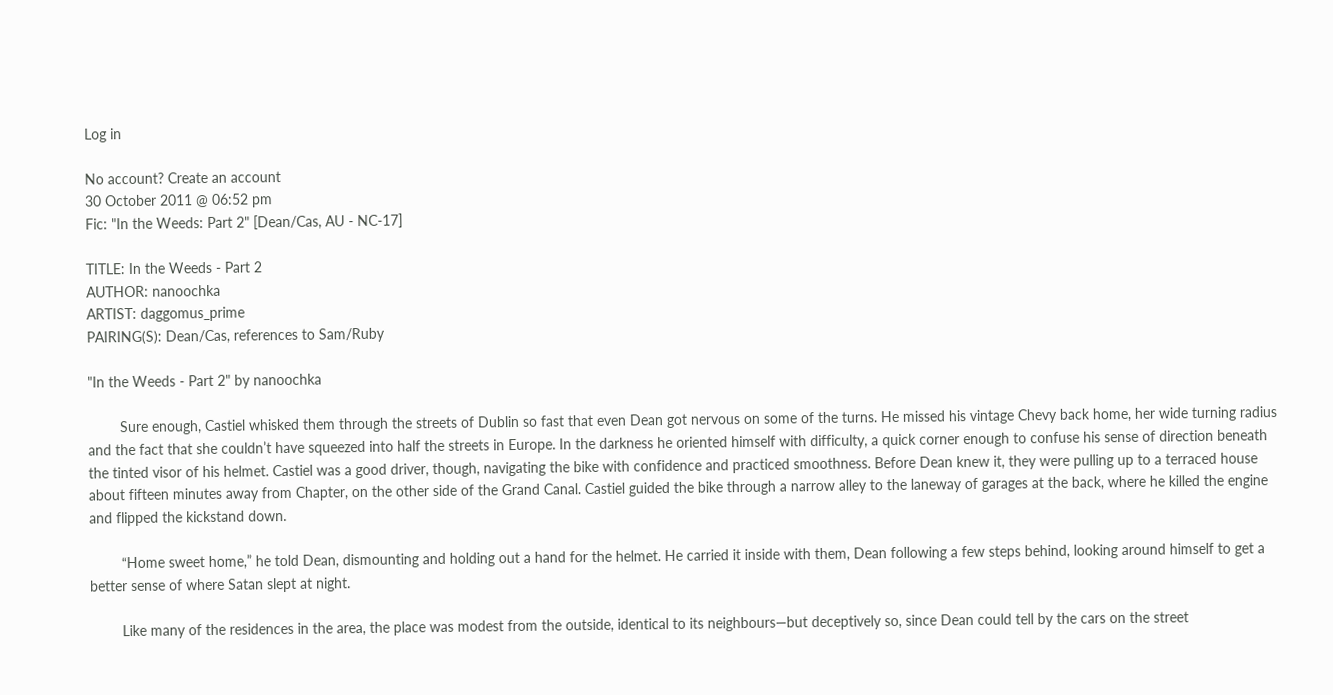Log in

No account? Create an account
30 October 2011 @ 06:52 pm
Fic: "In the Weeds: Part 2" [Dean/Cas, AU - NC-17]

TITLE: In the Weeds - Part 2
AUTHOR: nanoochka
ARTIST: daggomus_prime
PAIRING(S): Dean/Cas, references to Sam/Ruby

"In the Weeds - Part 2" by nanoochka

        Sure enough, Castiel whisked them through the streets of Dublin so fast that even Dean got nervous on some of the turns. He missed his vintage Chevy back home, her wide turning radius and the fact that she couldn’t have squeezed into half the streets in Europe. In the darkness he oriented himself with difficulty, a quick corner enough to confuse his sense of direction beneath the tinted visor of his helmet. Castiel was a good driver, though, navigating the bike with confidence and practiced smoothness. Before Dean knew it, they were pulling up to a terraced house about fifteen minutes away from Chapter, on the other side of the Grand Canal. Castiel guided the bike through a narrow alley to the laneway of garages at the back, where he killed the engine and flipped the kickstand down.

        “Home sweet home,” he told Dean, dismounting and holding out a hand for the helmet. He carried it inside with them, Dean following a few steps behind, looking around himself to get a better sense of where Satan slept at night.

        Like many of the residences in the area, the place was modest from the outside, identical to its neighbours—but deceptively so, since Dean could tell by the cars on the street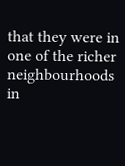that they were in one of the richer neighbourhoods in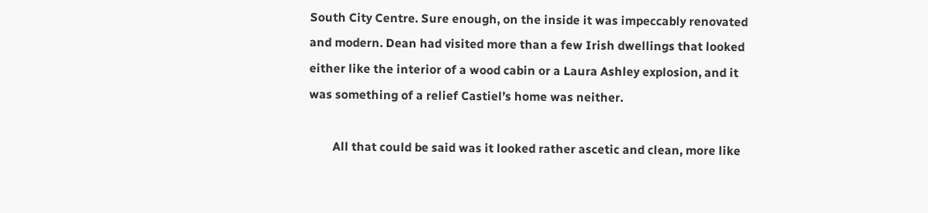South City Centre. Sure enough, on the inside it was impeccably renovated and modern. Dean had visited more than a few Irish dwellings that looked either like the interior of a wood cabin or a Laura Ashley explosion, and it was something of a relief Castiel’s home was neither.

        All that could be said was it looked rather ascetic and clean, more like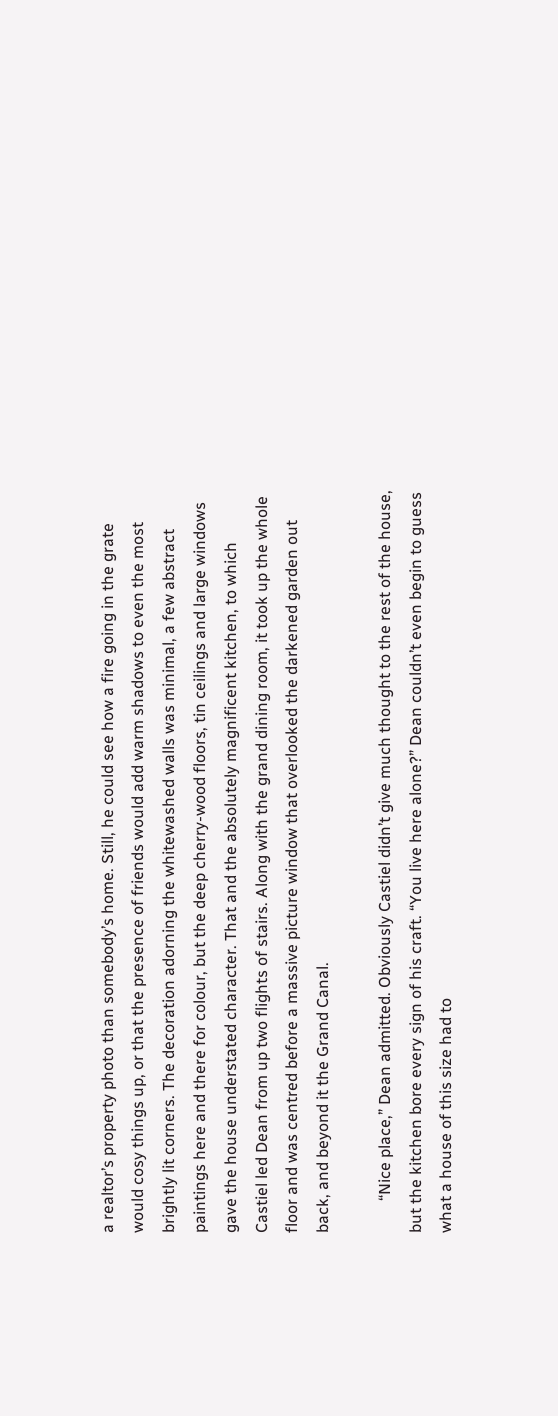a realtor’s property photo than somebody’s home. Still, he could see how a fire going in the grate would cosy things up, or that the presence of friends would add warm shadows to even the most brightly lit corners. The decoration adorning the whitewashed walls was minimal, a few abstract paintings here and there for colour, but the deep cherry-wood floors, tin ceilings and large windows gave the house understated character. That and the absolutely magnificent kitchen, to which Castiel led Dean from up two flights of stairs. Along with the grand dining room, it took up the whole floor and was centred before a massive picture window that overlooked the darkened garden out back, and beyond it the Grand Canal.

        “Nice place,” Dean admitted. Obviously Castiel didn’t give much thought to the rest of the house, but the kitchen bore every sign of his craft. “You live here alone?” Dean couldn’t even begin to guess what a house of this size had to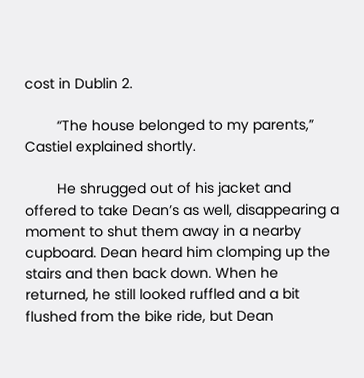cost in Dublin 2.

        “The house belonged to my parents,” Castiel explained shortly.

        He shrugged out of his jacket and offered to take Dean’s as well, disappearing a moment to shut them away in a nearby cupboard. Dean heard him clomping up the stairs and then back down. When he returned, he still looked ruffled and a bit flushed from the bike ride, but Dean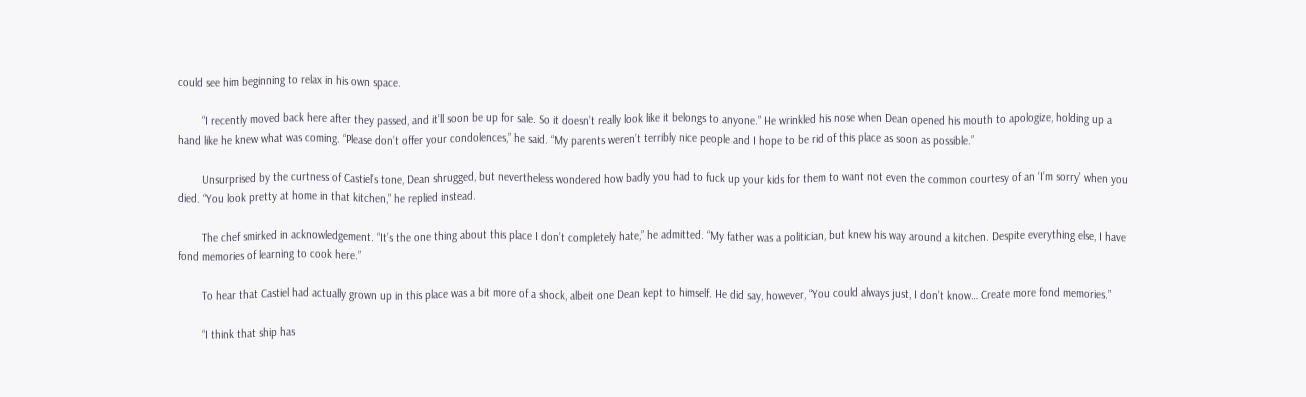could see him beginning to relax in his own space.

        “I recently moved back here after they passed, and it’ll soon be up for sale. So it doesn’t really look like it belongs to anyone.” He wrinkled his nose when Dean opened his mouth to apologize, holding up a hand like he knew what was coming. “Please don’t offer your condolences,” he said. “My parents weren’t terribly nice people and I hope to be rid of this place as soon as possible.”

        Unsurprised by the curtness of Castiel’s tone, Dean shrugged, but nevertheless wondered how badly you had to fuck up your kids for them to want not even the common courtesy of an ‘I’m sorry’ when you died. “You look pretty at home in that kitchen,” he replied instead.

        The chef smirked in acknowledgement. “It’s the one thing about this place I don’t completely hate,” he admitted. “My father was a politician, but knew his way around a kitchen. Despite everything else, I have fond memories of learning to cook here.”

        To hear that Castiel had actually grown up in this place was a bit more of a shock, albeit one Dean kept to himself. He did say, however, “You could always just, I don’t know… Create more fond memories.”

        “I think that ship has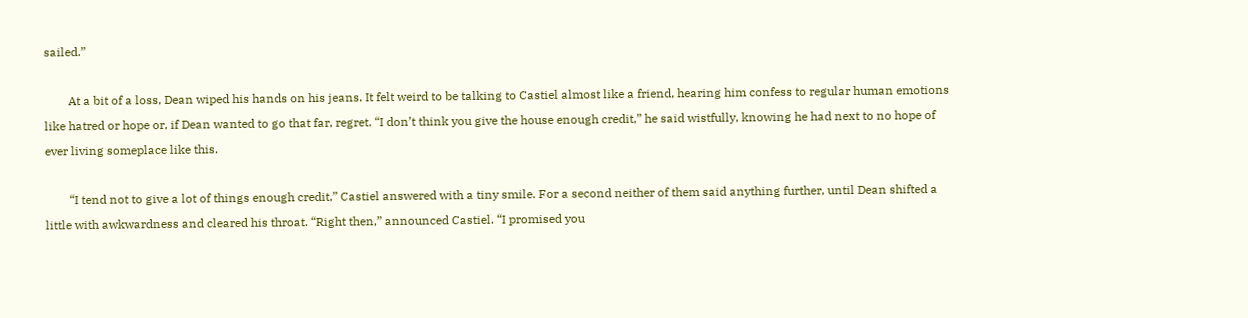sailed.”

        At a bit of a loss, Dean wiped his hands on his jeans. It felt weird to be talking to Castiel almost like a friend, hearing him confess to regular human emotions like hatred or hope or, if Dean wanted to go that far, regret. “I don’t think you give the house enough credit,” he said wistfully, knowing he had next to no hope of ever living someplace like this.

        “I tend not to give a lot of things enough credit,” Castiel answered with a tiny smile. For a second neither of them said anything further, until Dean shifted a little with awkwardness and cleared his throat. “Right then,” announced Castiel. “I promised you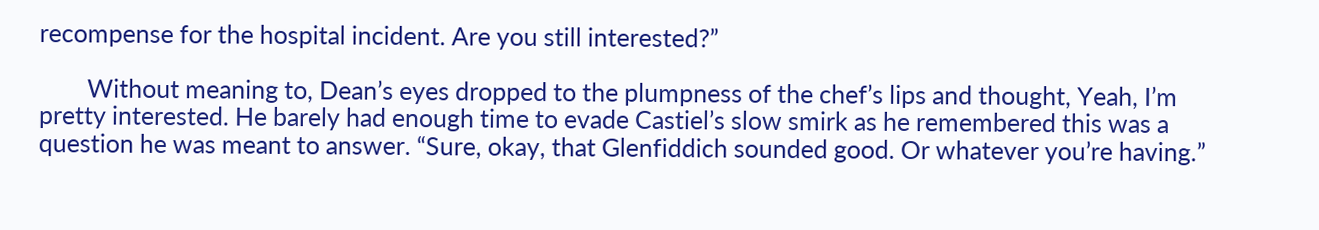recompense for the hospital incident. Are you still interested?”

        Without meaning to, Dean’s eyes dropped to the plumpness of the chef’s lips and thought, Yeah, I’m pretty interested. He barely had enough time to evade Castiel’s slow smirk as he remembered this was a question he was meant to answer. “Sure, okay, that Glenfiddich sounded good. Or whatever you’re having.”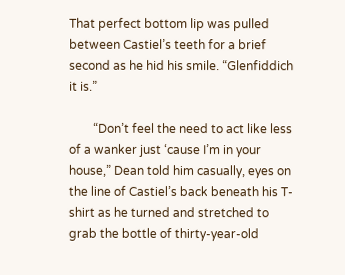That perfect bottom lip was pulled between Castiel’s teeth for a brief second as he hid his smile. “Glenfiddich it is.”

        “Don’t feel the need to act like less of a wanker just ‘cause I’m in your house,” Dean told him casually, eyes on the line of Castiel’s back beneath his T-shirt as he turned and stretched to grab the bottle of thirty-year-old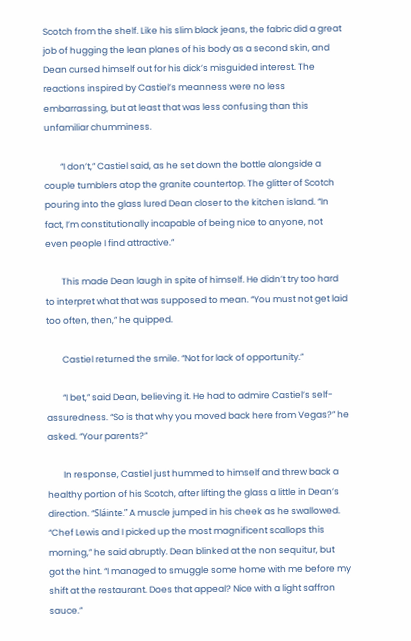Scotch from the shelf. Like his slim black jeans, the fabric did a great job of hugging the lean planes of his body as a second skin, and Dean cursed himself out for his dick’s misguided interest. The reactions inspired by Castiel’s meanness were no less embarrassing, but at least that was less confusing than this unfamiliar chumminess.

        “I don’t,” Castiel said, as he set down the bottle alongside a couple tumblers atop the granite countertop. The glitter of Scotch pouring into the glass lured Dean closer to the kitchen island. “In fact, I’m constitutionally incapable of being nice to anyone, not even people I find attractive.”

        This made Dean laugh in spite of himself. He didn’t try too hard to interpret what that was supposed to mean. “You must not get laid too often, then,” he quipped.

        Castiel returned the smile. “Not for lack of opportunity.”

        “I bet,” said Dean, believing it. He had to admire Castiel’s self-assuredness. “So is that why you moved back here from Vegas?” he asked. “Your parents?”

        In response, Castiel just hummed to himself and threw back a healthy portion of his Scotch, after lifting the glass a little in Dean’s direction. “Sláinte.” A muscle jumped in his cheek as he swallowed. “Chef Lewis and I picked up the most magnificent scallops this morning,” he said abruptly. Dean blinked at the non sequitur, but got the hint. “I managed to smuggle some home with me before my shift at the restaurant. Does that appeal? Nice with a light saffron sauce.”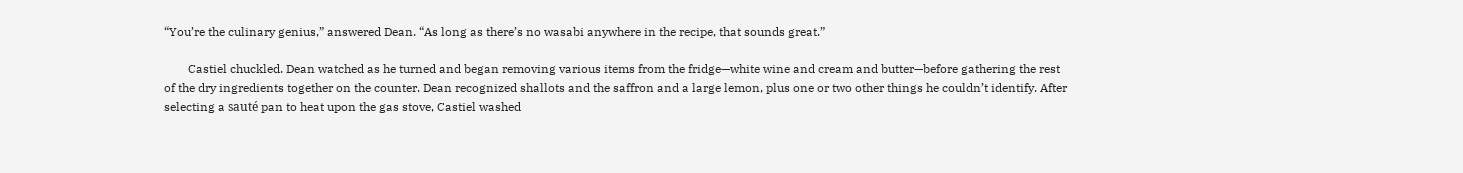“You’re the culinary genius,” answered Dean. “As long as there’s no wasabi anywhere in the recipe, that sounds great.”

        Castiel chuckled. Dean watched as he turned and began removing various items from the fridge—white wine and cream and butter—before gathering the rest of the dry ingredients together on the counter. Dean recognized shallots and the saffron and a large lemon, plus one or two other things he couldn’t identify. After selecting a sauté pan to heat upon the gas stove, Castiel washed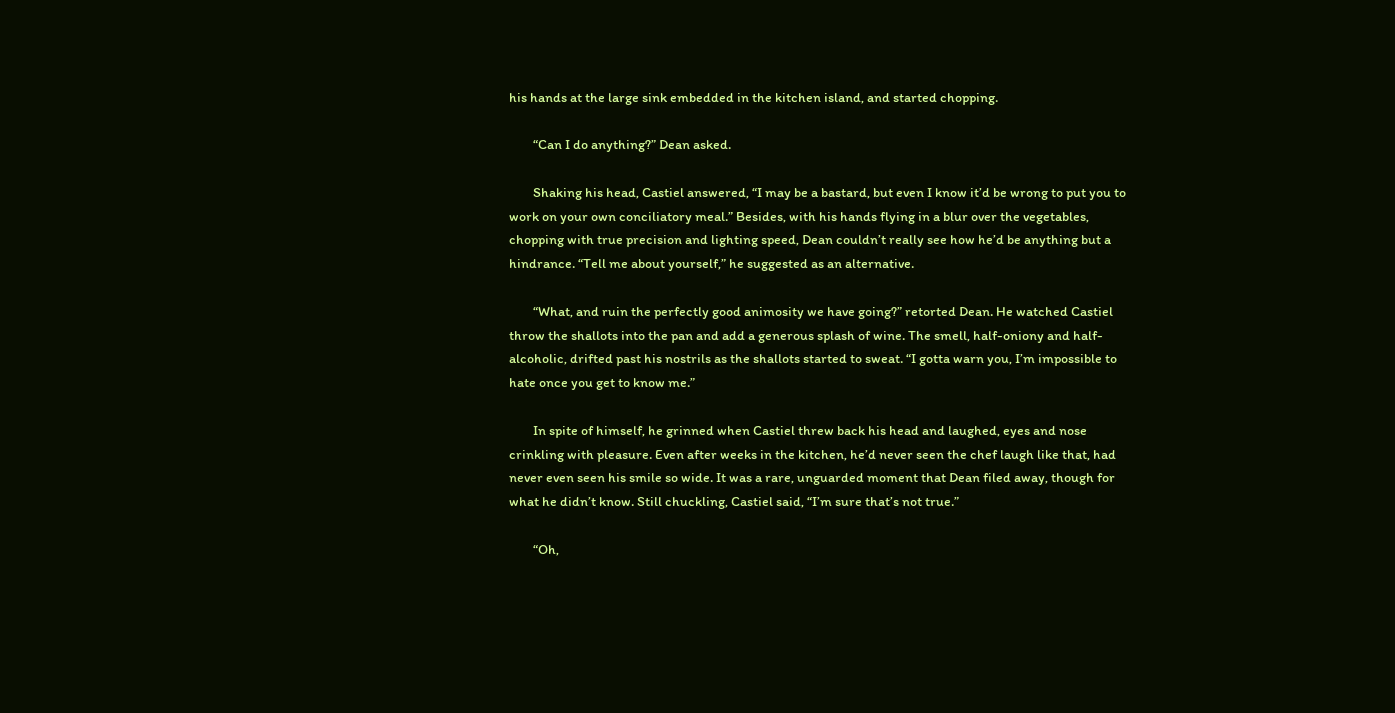his hands at the large sink embedded in the kitchen island, and started chopping.

        “Can I do anything?” Dean asked.

        Shaking his head, Castiel answered, “I may be a bastard, but even I know it’d be wrong to put you to work on your own conciliatory meal.” Besides, with his hands flying in a blur over the vegetables, chopping with true precision and lighting speed, Dean couldn’t really see how he’d be anything but a hindrance. “Tell me about yourself,” he suggested as an alternative.

        “What, and ruin the perfectly good animosity we have going?” retorted Dean. He watched Castiel throw the shallots into the pan and add a generous splash of wine. The smell, half-oniony and half-alcoholic, drifted past his nostrils as the shallots started to sweat. “I gotta warn you, I’m impossible to hate once you get to know me.”

        In spite of himself, he grinned when Castiel threw back his head and laughed, eyes and nose crinkling with pleasure. Even after weeks in the kitchen, he’d never seen the chef laugh like that, had never even seen his smile so wide. It was a rare, unguarded moment that Dean filed away, though for what he didn’t know. Still chuckling, Castiel said, “I’m sure that’s not true.”

        “Oh,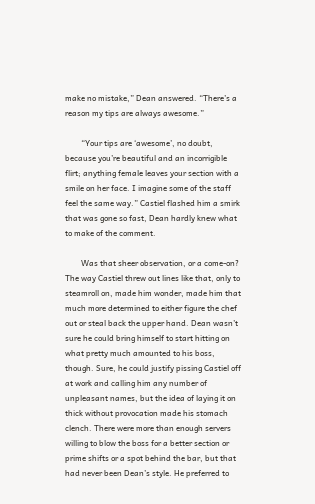make no mistake,” Dean answered. “There’s a reason my tips are always awesome.”

        “Your tips are ‘awesome’, no doubt, because you’re beautiful and an incorrigible flirt; anything female leaves your section with a smile on her face. I imagine some of the staff feel the same way.” Castiel flashed him a smirk that was gone so fast, Dean hardly knew what to make of the comment.

        Was that sheer observation, or a come-on? The way Castiel threw out lines like that, only to steamroll on, made him wonder, made him that much more determined to either figure the chef out or steal back the upper hand. Dean wasn’t sure he could bring himself to start hitting on what pretty much amounted to his boss, though. Sure, he could justify pissing Castiel off at work and calling him any number of unpleasant names, but the idea of laying it on thick without provocation made his stomach clench. There were more than enough servers willing to blow the boss for a better section or prime shifts or a spot behind the bar, but that had never been Dean’s style. He preferred to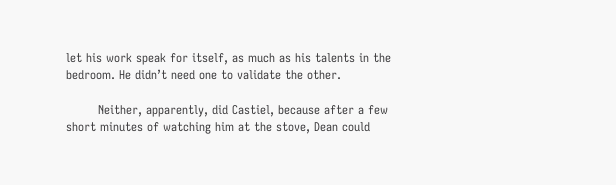let his work speak for itself, as much as his talents in the bedroom. He didn’t need one to validate the other.

        Neither, apparently, did Castiel, because after a few short minutes of watching him at the stove, Dean could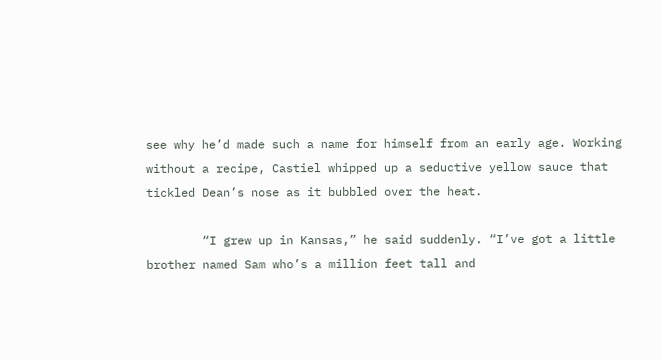see why he’d made such a name for himself from an early age. Working without a recipe, Castiel whipped up a seductive yellow sauce that tickled Dean’s nose as it bubbled over the heat.

        “I grew up in Kansas,” he said suddenly. “I’ve got a little brother named Sam who’s a million feet tall and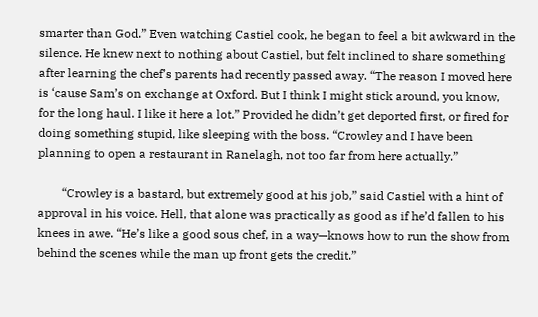smarter than God.” Even watching Castiel cook, he began to feel a bit awkward in the silence. He knew next to nothing about Castiel, but felt inclined to share something after learning the chef’s parents had recently passed away. “The reason I moved here is ‘cause Sam’s on exchange at Oxford. But I think I might stick around, you know, for the long haul. I like it here a lot.” Provided he didn’t get deported first, or fired for doing something stupid, like sleeping with the boss. “Crowley and I have been planning to open a restaurant in Ranelagh, not too far from here actually.”

        “Crowley is a bastard, but extremely good at his job,” said Castiel with a hint of approval in his voice. Hell, that alone was practically as good as if he’d fallen to his knees in awe. “He’s like a good sous chef, in a way—knows how to run the show from behind the scenes while the man up front gets the credit.”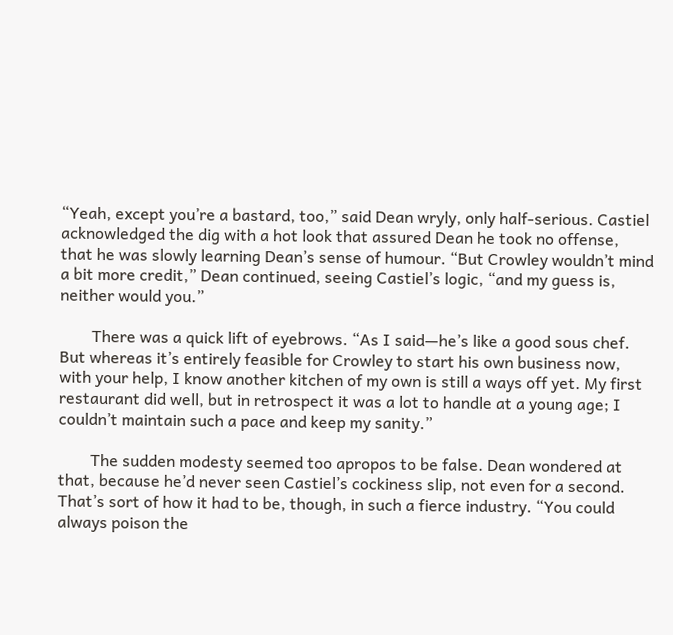“Yeah, except you’re a bastard, too,” said Dean wryly, only half-serious. Castiel acknowledged the dig with a hot look that assured Dean he took no offense, that he was slowly learning Dean’s sense of humour. “But Crowley wouldn’t mind a bit more credit,” Dean continued, seeing Castiel’s logic, “and my guess is, neither would you.”

        There was a quick lift of eyebrows. “As I said—he’s like a good sous chef. But whereas it’s entirely feasible for Crowley to start his own business now, with your help, I know another kitchen of my own is still a ways off yet. My first restaurant did well, but in retrospect it was a lot to handle at a young age; I couldn’t maintain such a pace and keep my sanity.”

        The sudden modesty seemed too apropos to be false. Dean wondered at that, because he’d never seen Castiel’s cockiness slip, not even for a second. That’s sort of how it had to be, though, in such a fierce industry. “You could always poison the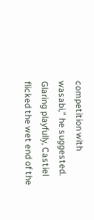competition with wasabi,” he suggested. Glaring playfully, Castiel flicked the wet end of the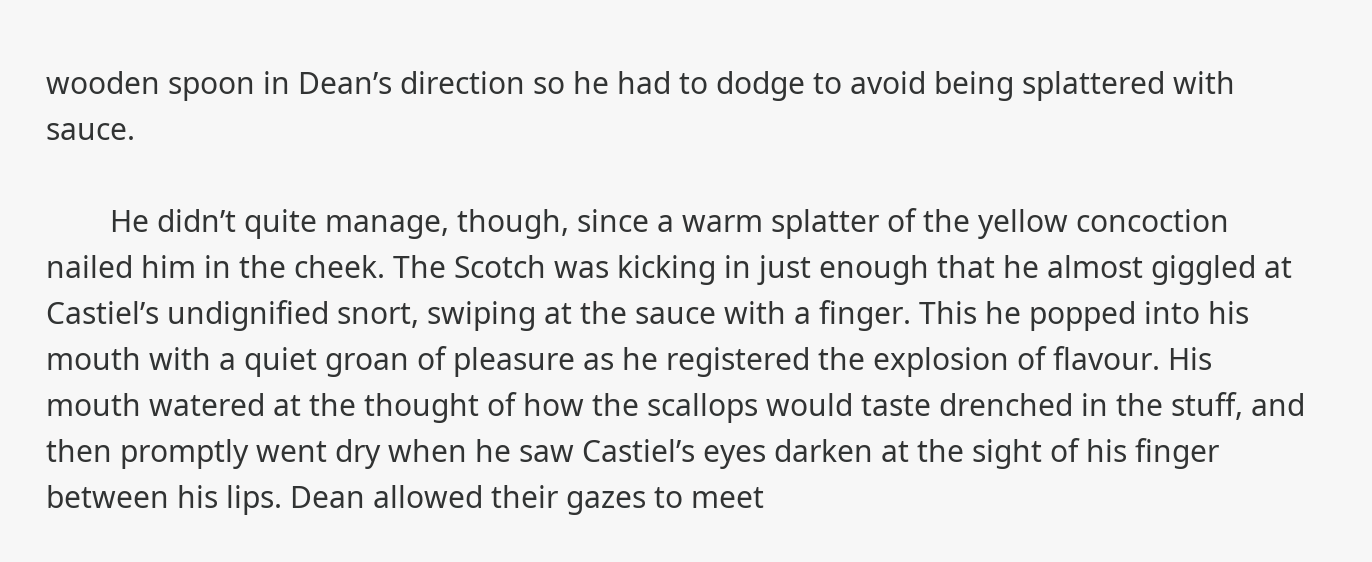wooden spoon in Dean’s direction so he had to dodge to avoid being splattered with sauce.

        He didn’t quite manage, though, since a warm splatter of the yellow concoction nailed him in the cheek. The Scotch was kicking in just enough that he almost giggled at Castiel’s undignified snort, swiping at the sauce with a finger. This he popped into his mouth with a quiet groan of pleasure as he registered the explosion of flavour. His mouth watered at the thought of how the scallops would taste drenched in the stuff, and then promptly went dry when he saw Castiel’s eyes darken at the sight of his finger between his lips. Dean allowed their gazes to meet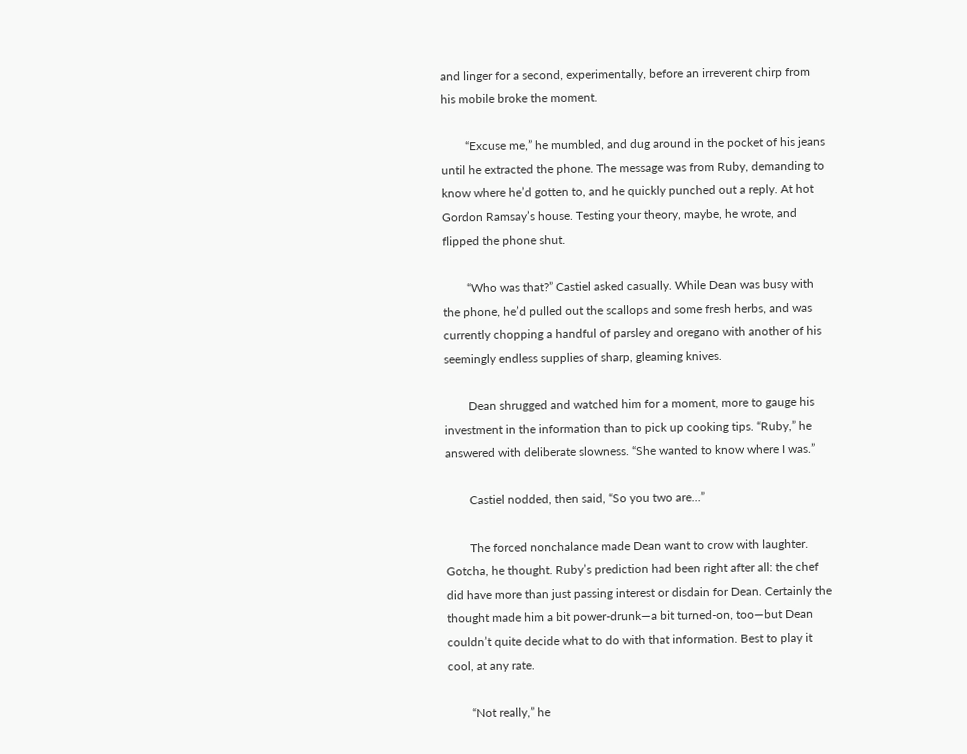and linger for a second, experimentally, before an irreverent chirp from his mobile broke the moment.

        “Excuse me,” he mumbled, and dug around in the pocket of his jeans until he extracted the phone. The message was from Ruby, demanding to know where he’d gotten to, and he quickly punched out a reply. At hot Gordon Ramsay’s house. Testing your theory, maybe, he wrote, and flipped the phone shut.

        “Who was that?” Castiel asked casually. While Dean was busy with the phone, he’d pulled out the scallops and some fresh herbs, and was currently chopping a handful of parsley and oregano with another of his seemingly endless supplies of sharp, gleaming knives.

        Dean shrugged and watched him for a moment, more to gauge his investment in the information than to pick up cooking tips. “Ruby,” he answered with deliberate slowness. “She wanted to know where I was.”

        Castiel nodded, then said, “So you two are…”

        The forced nonchalance made Dean want to crow with laughter. Gotcha, he thought. Ruby’s prediction had been right after all: the chef did have more than just passing interest or disdain for Dean. Certainly the thought made him a bit power-drunk—a bit turned-on, too—but Dean couldn’t quite decide what to do with that information. Best to play it cool, at any rate.

        “Not really,” he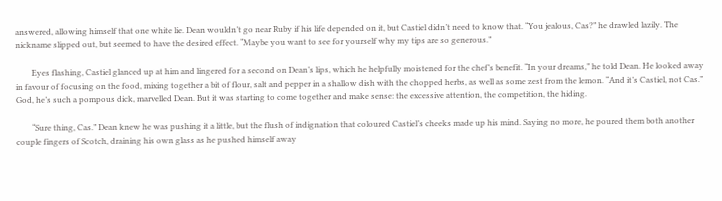answered, allowing himself that one white lie. Dean wouldn’t go near Ruby if his life depended on it, but Castiel didn’t need to know that. “You jealous, Cas?” he drawled lazily. The nickname slipped out, but seemed to have the desired effect. “Maybe you want to see for yourself why my tips are so generous.”

        Eyes flashing, Castiel glanced up at him and lingered for a second on Dean’s lips, which he helpfully moistened for the chef’s benefit. “In your dreams,” he told Dean. He looked away in favour of focusing on the food, mixing together a bit of flour, salt and pepper in a shallow dish with the chopped herbs, as well as some zest from the lemon. “And it’s Castiel, not Cas.” God, he’s such a pompous dick, marvelled Dean. But it was starting to come together and make sense: the excessive attention, the competition, the hiding.

        “Sure thing, Cas.” Dean knew he was pushing it a little, but the flush of indignation that coloured Castiel’s cheeks made up his mind. Saying no more, he poured them both another couple fingers of Scotch, draining his own glass as he pushed himself away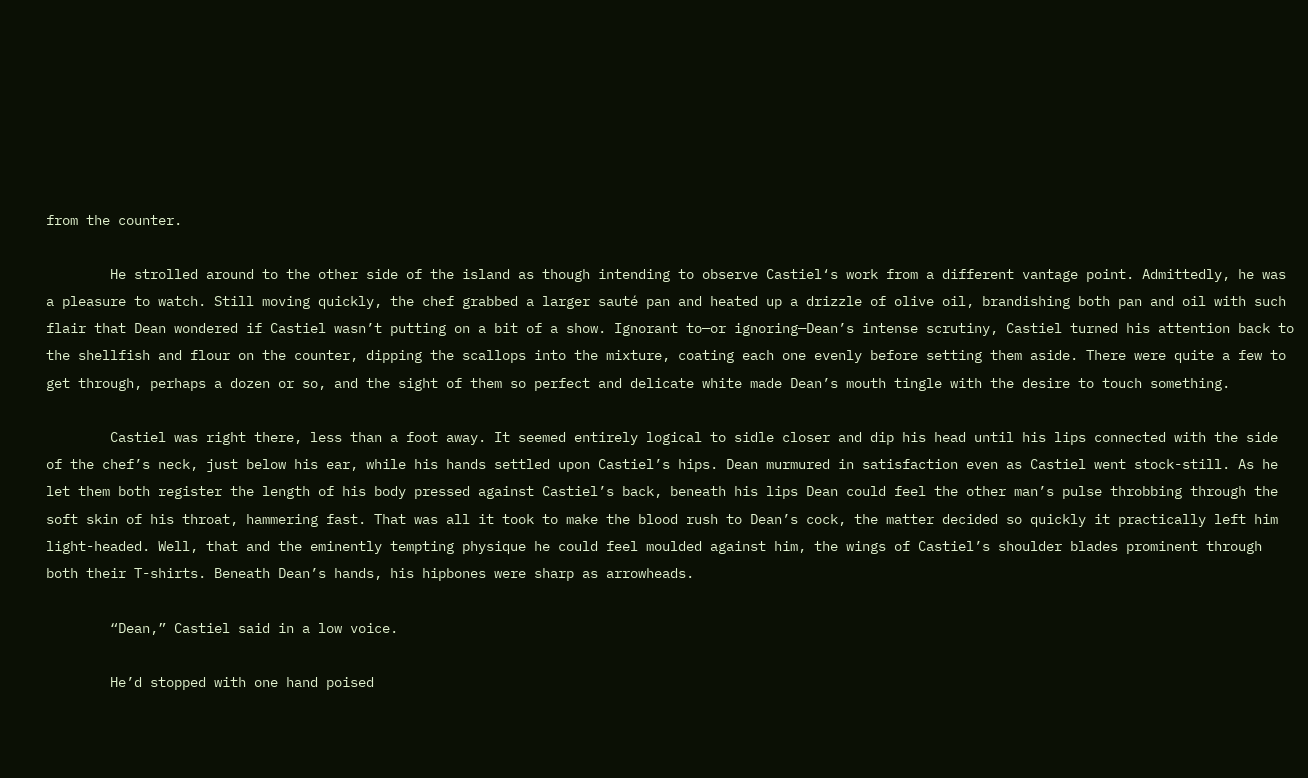from the counter.

        He strolled around to the other side of the island as though intending to observe Castiel‘s work from a different vantage point. Admittedly, he was a pleasure to watch. Still moving quickly, the chef grabbed a larger sauté pan and heated up a drizzle of olive oil, brandishing both pan and oil with such flair that Dean wondered if Castiel wasn’t putting on a bit of a show. Ignorant to—or ignoring—Dean’s intense scrutiny, Castiel turned his attention back to the shellfish and flour on the counter, dipping the scallops into the mixture, coating each one evenly before setting them aside. There were quite a few to get through, perhaps a dozen or so, and the sight of them so perfect and delicate white made Dean’s mouth tingle with the desire to touch something.

        Castiel was right there, less than a foot away. It seemed entirely logical to sidle closer and dip his head until his lips connected with the side of the chef’s neck, just below his ear, while his hands settled upon Castiel’s hips. Dean murmured in satisfaction even as Castiel went stock-still. As he let them both register the length of his body pressed against Castiel’s back, beneath his lips Dean could feel the other man’s pulse throbbing through the soft skin of his throat, hammering fast. That was all it took to make the blood rush to Dean’s cock, the matter decided so quickly it practically left him light-headed. Well, that and the eminently tempting physique he could feel moulded against him, the wings of Castiel’s shoulder blades prominent through both their T-shirts. Beneath Dean’s hands, his hipbones were sharp as arrowheads.

        “Dean,” Castiel said in a low voice.

        He’d stopped with one hand poised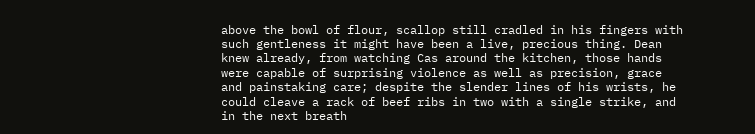above the bowl of flour, scallop still cradled in his fingers with such gentleness it might have been a live, precious thing. Dean knew already, from watching Cas around the kitchen, those hands were capable of surprising violence as well as precision, grace and painstaking care; despite the slender lines of his wrists, he could cleave a rack of beef ribs in two with a single strike, and in the next breath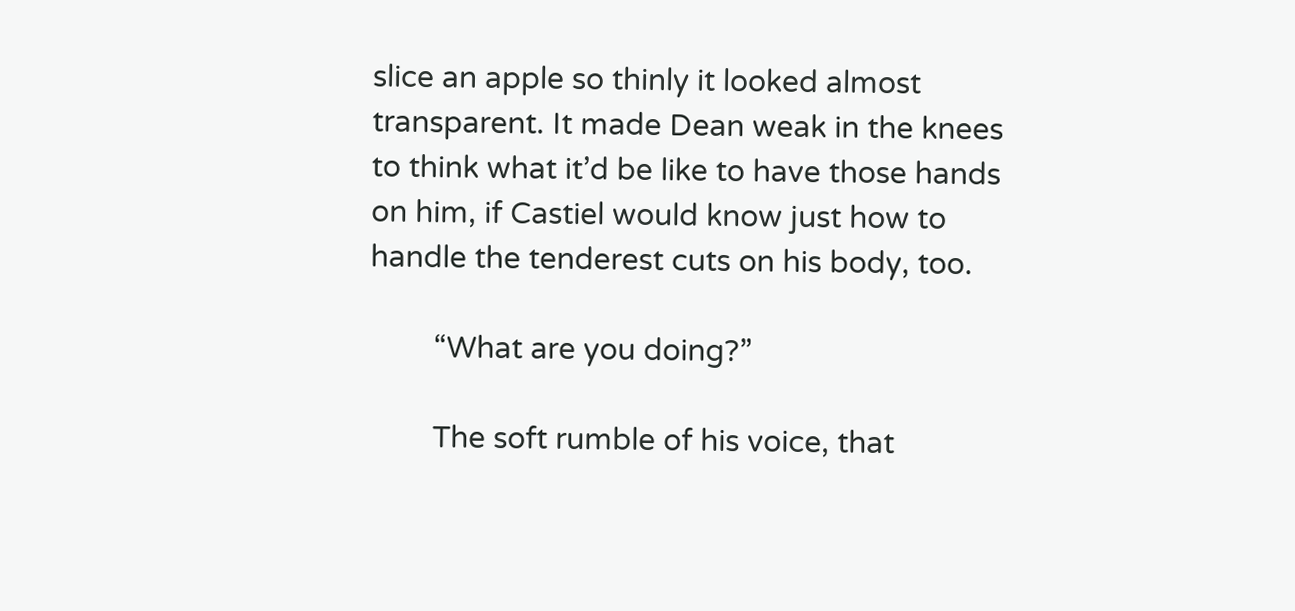slice an apple so thinly it looked almost transparent. It made Dean weak in the knees to think what it’d be like to have those hands on him, if Castiel would know just how to handle the tenderest cuts on his body, too.

        “What are you doing?”

        The soft rumble of his voice, that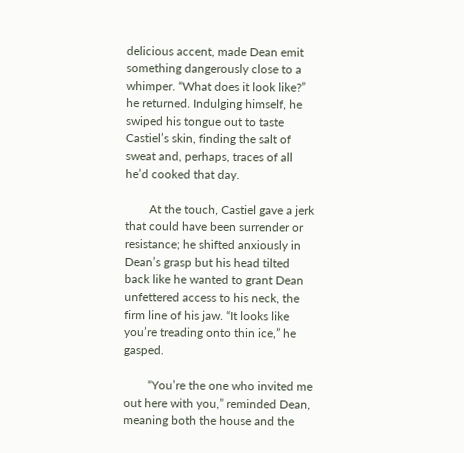delicious accent, made Dean emit something dangerously close to a whimper. “What does it look like?” he returned. Indulging himself, he swiped his tongue out to taste Castiel’s skin, finding the salt of sweat and, perhaps, traces of all he’d cooked that day.

        At the touch, Castiel gave a jerk that could have been surrender or resistance; he shifted anxiously in Dean’s grasp but his head tilted back like he wanted to grant Dean unfettered access to his neck, the firm line of his jaw. “It looks like you’re treading onto thin ice,” he gasped.

        “You’re the one who invited me out here with you,” reminded Dean, meaning both the house and the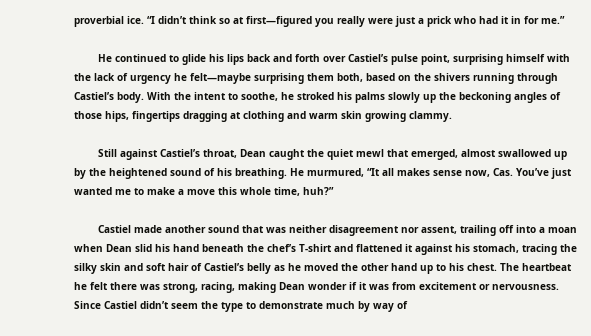proverbial ice. “I didn’t think so at first—figured you really were just a prick who had it in for me.”

        He continued to glide his lips back and forth over Castiel’s pulse point, surprising himself with the lack of urgency he felt—maybe surprising them both, based on the shivers running through Castiel’s body. With the intent to soothe, he stroked his palms slowly up the beckoning angles of those hips, fingertips dragging at clothing and warm skin growing clammy.

        Still against Castiel’s throat, Dean caught the quiet mewl that emerged, almost swallowed up by the heightened sound of his breathing. He murmured, “It all makes sense now, Cas. You’ve just wanted me to make a move this whole time, huh?”

        Castiel made another sound that was neither disagreement nor assent, trailing off into a moan when Dean slid his hand beneath the chef’s T-shirt and flattened it against his stomach, tracing the silky skin and soft hair of Castiel’s belly as he moved the other hand up to his chest. The heartbeat he felt there was strong, racing, making Dean wonder if it was from excitement or nervousness. Since Castiel didn’t seem the type to demonstrate much by way of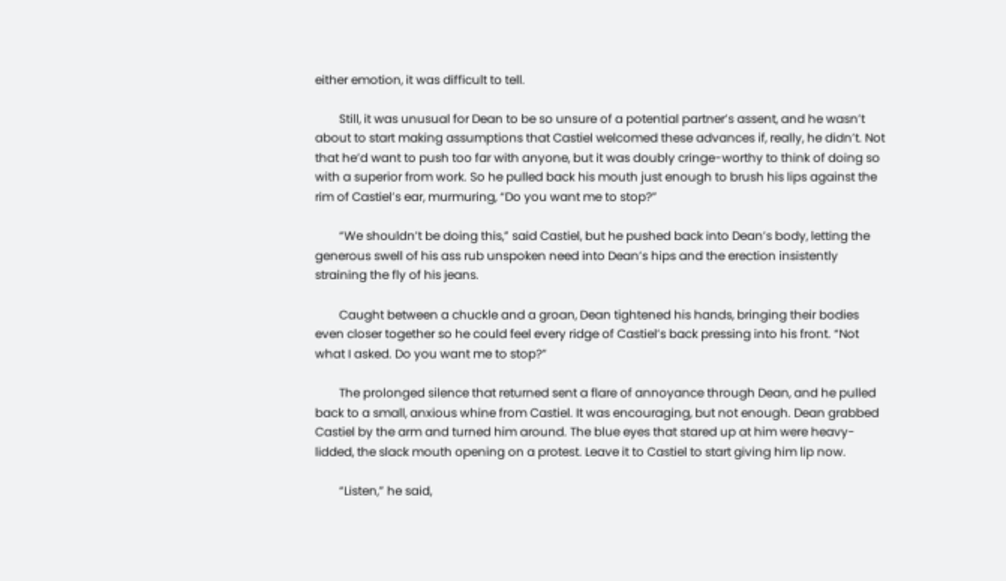either emotion, it was difficult to tell.

        Still, it was unusual for Dean to be so unsure of a potential partner’s assent, and he wasn’t about to start making assumptions that Castiel welcomed these advances if, really, he didn’t. Not that he’d want to push too far with anyone, but it was doubly cringe-worthy to think of doing so with a superior from work. So he pulled back his mouth just enough to brush his lips against the rim of Castiel’s ear, murmuring, “Do you want me to stop?”

        “We shouldn’t be doing this,” said Castiel, but he pushed back into Dean’s body, letting the generous swell of his ass rub unspoken need into Dean’s hips and the erection insistently straining the fly of his jeans.

        Caught between a chuckle and a groan, Dean tightened his hands, bringing their bodies even closer together so he could feel every ridge of Castiel’s back pressing into his front. “Not what I asked. Do you want me to stop?”

        The prolonged silence that returned sent a flare of annoyance through Dean, and he pulled back to a small, anxious whine from Castiel. It was encouraging, but not enough. Dean grabbed Castiel by the arm and turned him around. The blue eyes that stared up at him were heavy-lidded, the slack mouth opening on a protest. Leave it to Castiel to start giving him lip now.

        “Listen,” he said,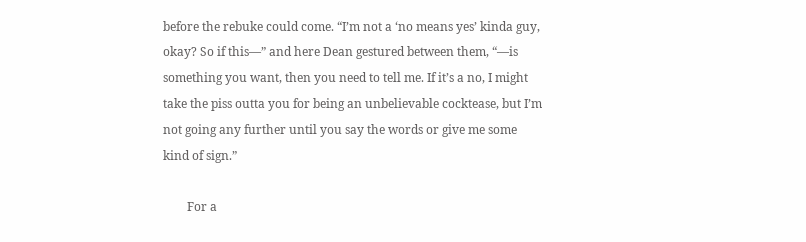before the rebuke could come. “I’m not a ‘no means yes’ kinda guy, okay? So if this—” and here Dean gestured between them, “—is something you want, then you need to tell me. If it’s a no, I might take the piss outta you for being an unbelievable cocktease, but I’m not going any further until you say the words or give me some kind of sign.”

        For a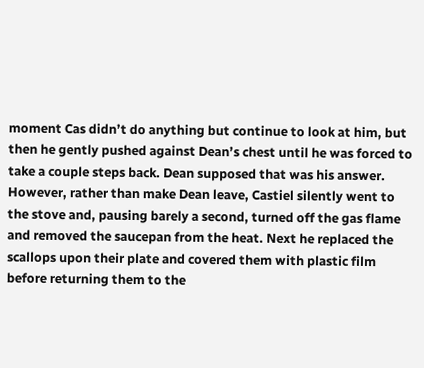moment Cas didn’t do anything but continue to look at him, but then he gently pushed against Dean’s chest until he was forced to take a couple steps back. Dean supposed that was his answer. However, rather than make Dean leave, Castiel silently went to the stove and, pausing barely a second, turned off the gas flame and removed the saucepan from the heat. Next he replaced the scallops upon their plate and covered them with plastic film before returning them to the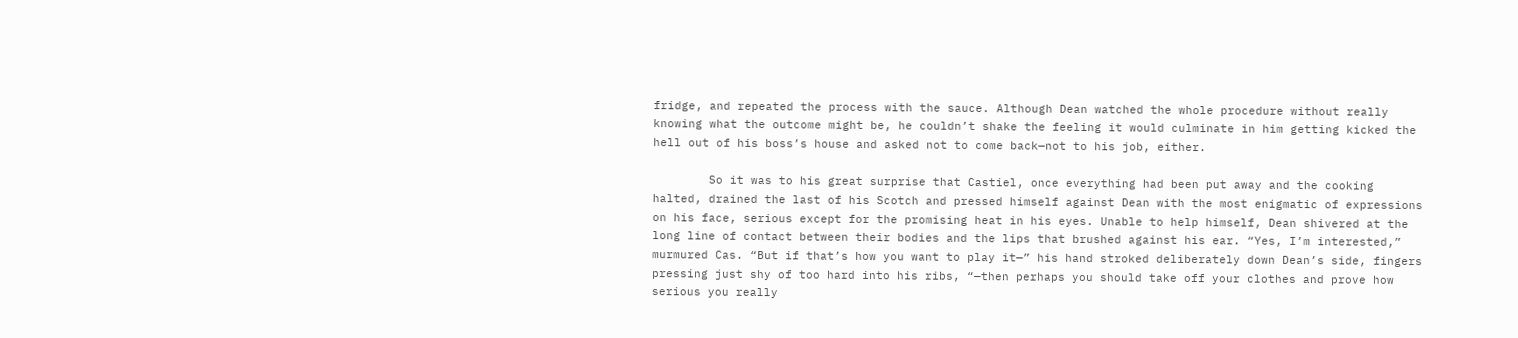fridge, and repeated the process with the sauce. Although Dean watched the whole procedure without really knowing what the outcome might be, he couldn’t shake the feeling it would culminate in him getting kicked the hell out of his boss’s house and asked not to come back—not to his job, either.

        So it was to his great surprise that Castiel, once everything had been put away and the cooking halted, drained the last of his Scotch and pressed himself against Dean with the most enigmatic of expressions on his face, serious except for the promising heat in his eyes. Unable to help himself, Dean shivered at the long line of contact between their bodies and the lips that brushed against his ear. “Yes, I’m interested,” murmured Cas. “But if that’s how you want to play it—” his hand stroked deliberately down Dean’s side, fingers pressing just shy of too hard into his ribs, “—then perhaps you should take off your clothes and prove how serious you really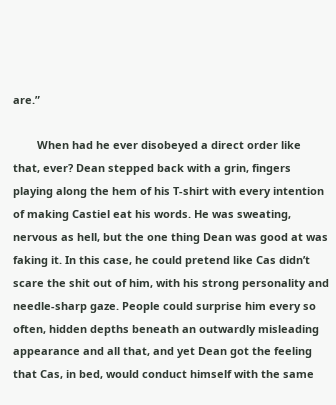are.”

        When had he ever disobeyed a direct order like that, ever? Dean stepped back with a grin, fingers playing along the hem of his T-shirt with every intention of making Castiel eat his words. He was sweating, nervous as hell, but the one thing Dean was good at was faking it. In this case, he could pretend like Cas didn’t scare the shit out of him, with his strong personality and needle-sharp gaze. People could surprise him every so often, hidden depths beneath an outwardly misleading appearance and all that, and yet Dean got the feeling that Cas, in bed, would conduct himself with the same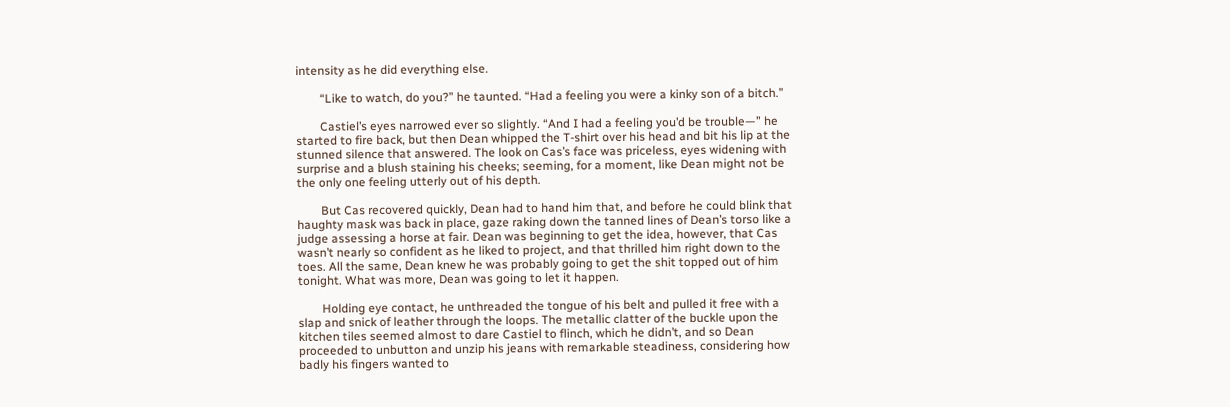intensity as he did everything else.

        “Like to watch, do you?” he taunted. “Had a feeling you were a kinky son of a bitch.”

        Castiel’s eyes narrowed ever so slightly. “And I had a feeling you’d be trouble—” he started to fire back, but then Dean whipped the T-shirt over his head and bit his lip at the stunned silence that answered. The look on Cas’s face was priceless, eyes widening with surprise and a blush staining his cheeks; seeming, for a moment, like Dean might not be the only one feeling utterly out of his depth.

        But Cas recovered quickly, Dean had to hand him that, and before he could blink that haughty mask was back in place, gaze raking down the tanned lines of Dean’s torso like a judge assessing a horse at fair. Dean was beginning to get the idea, however, that Cas wasn’t nearly so confident as he liked to project, and that thrilled him right down to the toes. All the same, Dean knew he was probably going to get the shit topped out of him tonight. What was more, Dean was going to let it happen.

        Holding eye contact, he unthreaded the tongue of his belt and pulled it free with a slap and snick of leather through the loops. The metallic clatter of the buckle upon the kitchen tiles seemed almost to dare Castiel to flinch, which he didn’t, and so Dean proceeded to unbutton and unzip his jeans with remarkable steadiness, considering how badly his fingers wanted to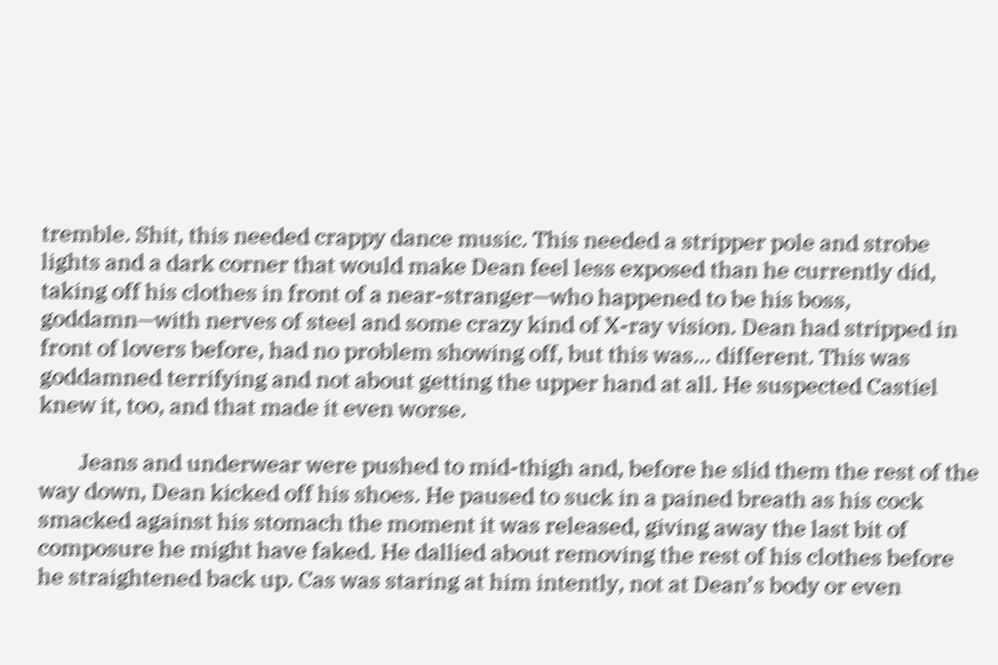tremble. Shit, this needed crappy dance music. This needed a stripper pole and strobe lights and a dark corner that would make Dean feel less exposed than he currently did, taking off his clothes in front of a near-stranger—who happened to be his boss, goddamn—with nerves of steel and some crazy kind of X-ray vision. Dean had stripped in front of lovers before, had no problem showing off, but this was… different. This was goddamned terrifying and not about getting the upper hand at all. He suspected Castiel knew it, too, and that made it even worse.

        Jeans and underwear were pushed to mid-thigh and, before he slid them the rest of the way down, Dean kicked off his shoes. He paused to suck in a pained breath as his cock smacked against his stomach the moment it was released, giving away the last bit of composure he might have faked. He dallied about removing the rest of his clothes before he straightened back up. Cas was staring at him intently, not at Dean’s body or even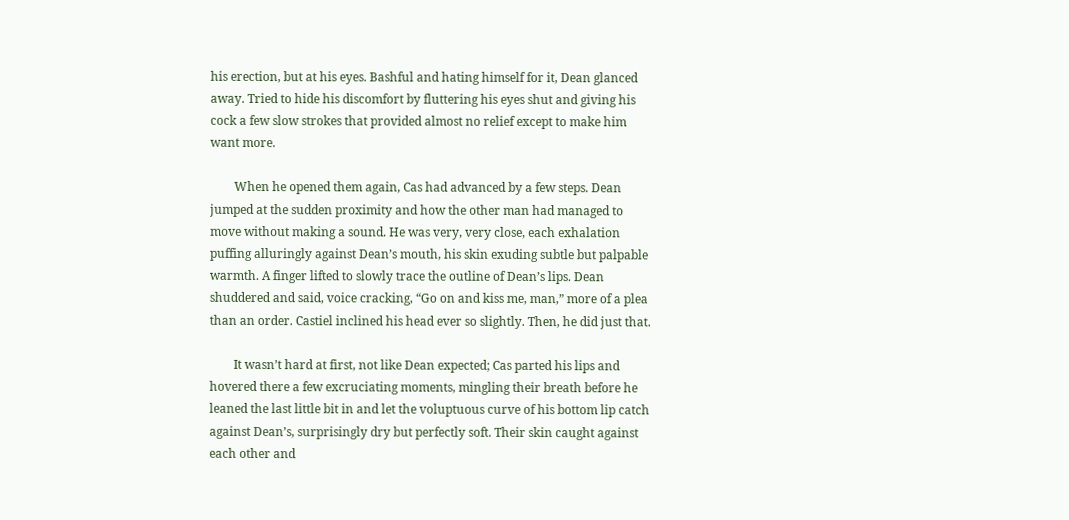his erection, but at his eyes. Bashful and hating himself for it, Dean glanced away. Tried to hide his discomfort by fluttering his eyes shut and giving his cock a few slow strokes that provided almost no relief except to make him want more.

        When he opened them again, Cas had advanced by a few steps. Dean jumped at the sudden proximity and how the other man had managed to move without making a sound. He was very, very close, each exhalation puffing alluringly against Dean’s mouth, his skin exuding subtle but palpable warmth. A finger lifted to slowly trace the outline of Dean’s lips. Dean shuddered and said, voice cracking, “Go on and kiss me, man,” more of a plea than an order. Castiel inclined his head ever so slightly. Then, he did just that.

        It wasn’t hard at first, not like Dean expected; Cas parted his lips and hovered there a few excruciating moments, mingling their breath before he leaned the last little bit in and let the voluptuous curve of his bottom lip catch against Dean’s, surprisingly dry but perfectly soft. Their skin caught against each other and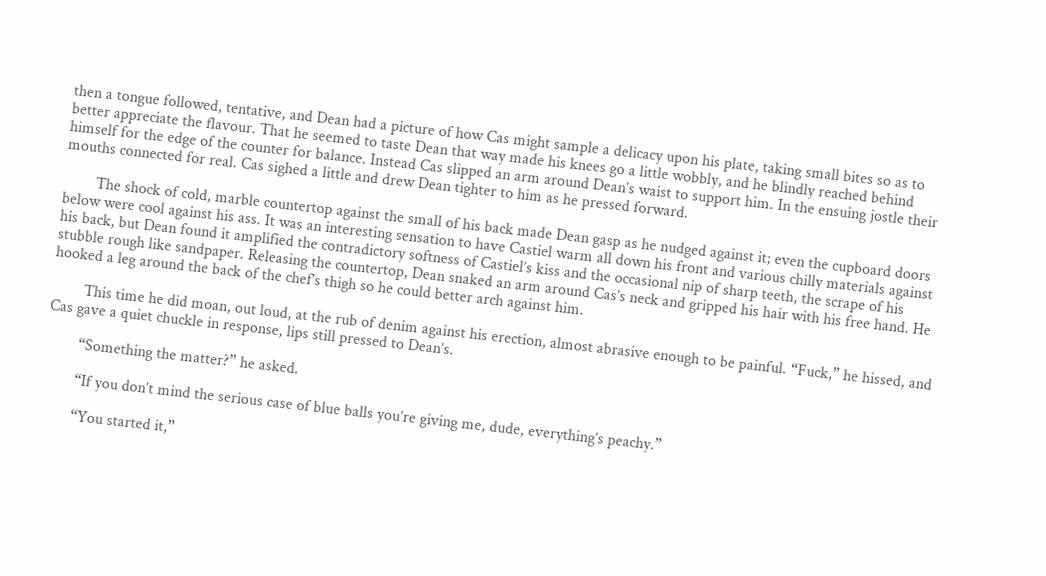then a tongue followed, tentative, and Dean had a picture of how Cas might sample a delicacy upon his plate, taking small bites so as to better appreciate the flavour. That he seemed to taste Dean that way made his knees go a little wobbly, and he blindly reached behind himself for the edge of the counter for balance. Instead Cas slipped an arm around Dean’s waist to support him. In the ensuing jostle their mouths connected for real. Cas sighed a little and drew Dean tighter to him as he pressed forward.

        The shock of cold, marble countertop against the small of his back made Dean gasp as he nudged against it; even the cupboard doors below were cool against his ass. It was an interesting sensation to have Castiel warm all down his front and various chilly materials against his back, but Dean found it amplified the contradictory softness of Castiel’s kiss and the occasional nip of sharp teeth, the scrape of his stubble rough like sandpaper. Releasing the countertop, Dean snaked an arm around Cas’s neck and gripped his hair with his free hand. He hooked a leg around the back of the chef’s thigh so he could better arch against him.

        This time he did moan, out loud, at the rub of denim against his erection, almost abrasive enough to be painful. “Fuck,” he hissed, and Cas gave a quiet chuckle in response, lips still pressed to Dean’s.

        “Something the matter?” he asked.

        “If you don’t mind the serious case of blue balls you’re giving me, dude, everything’s peachy.”

        “You started it,”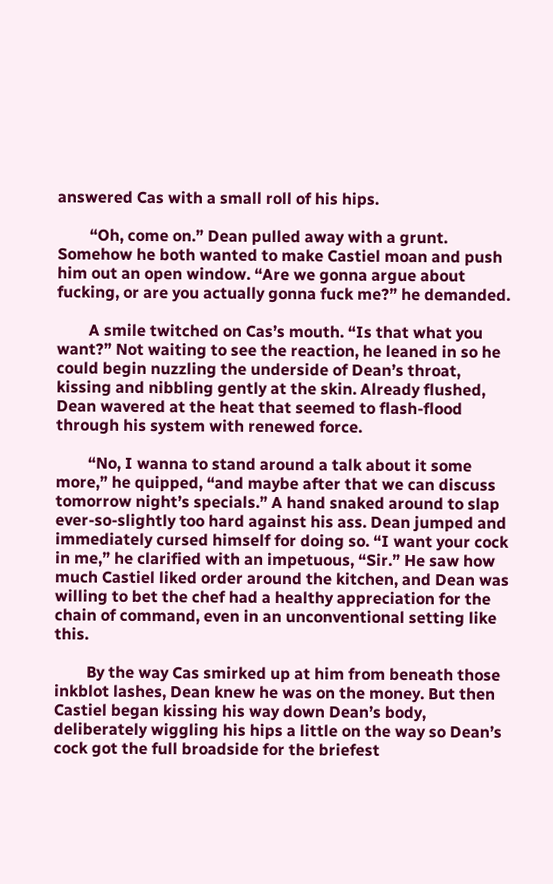answered Cas with a small roll of his hips.

        “Oh, come on.” Dean pulled away with a grunt. Somehow he both wanted to make Castiel moan and push him out an open window. “Are we gonna argue about fucking, or are you actually gonna fuck me?” he demanded.

        A smile twitched on Cas’s mouth. “Is that what you want?” Not waiting to see the reaction, he leaned in so he could begin nuzzling the underside of Dean’s throat, kissing and nibbling gently at the skin. Already flushed, Dean wavered at the heat that seemed to flash-flood through his system with renewed force.

        “No, I wanna to stand around a talk about it some more,” he quipped, “and maybe after that we can discuss tomorrow night’s specials.” A hand snaked around to slap ever-so-slightly too hard against his ass. Dean jumped and immediately cursed himself for doing so. “I want your cock in me,” he clarified with an impetuous, “Sir.” He saw how much Castiel liked order around the kitchen, and Dean was willing to bet the chef had a healthy appreciation for the chain of command, even in an unconventional setting like this.

        By the way Cas smirked up at him from beneath those inkblot lashes, Dean knew he was on the money. But then Castiel began kissing his way down Dean’s body, deliberately wiggling his hips a little on the way so Dean’s cock got the full broadside for the briefest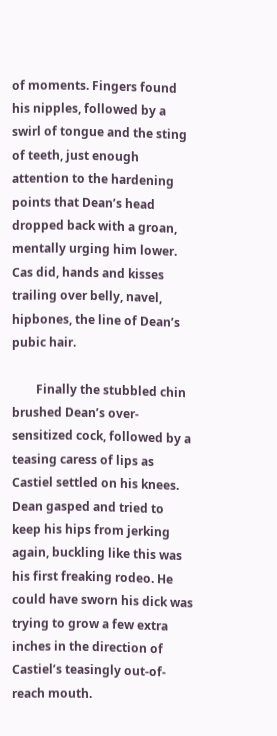of moments. Fingers found his nipples, followed by a swirl of tongue and the sting of teeth, just enough attention to the hardening points that Dean’s head dropped back with a groan, mentally urging him lower. Cas did, hands and kisses trailing over belly, navel, hipbones, the line of Dean’s pubic hair.

        Finally the stubbled chin brushed Dean’s over-sensitized cock, followed by a teasing caress of lips as Castiel settled on his knees. Dean gasped and tried to keep his hips from jerking again, buckling like this was his first freaking rodeo. He could have sworn his dick was trying to grow a few extra inches in the direction of Castiel’s teasingly out-of-reach mouth.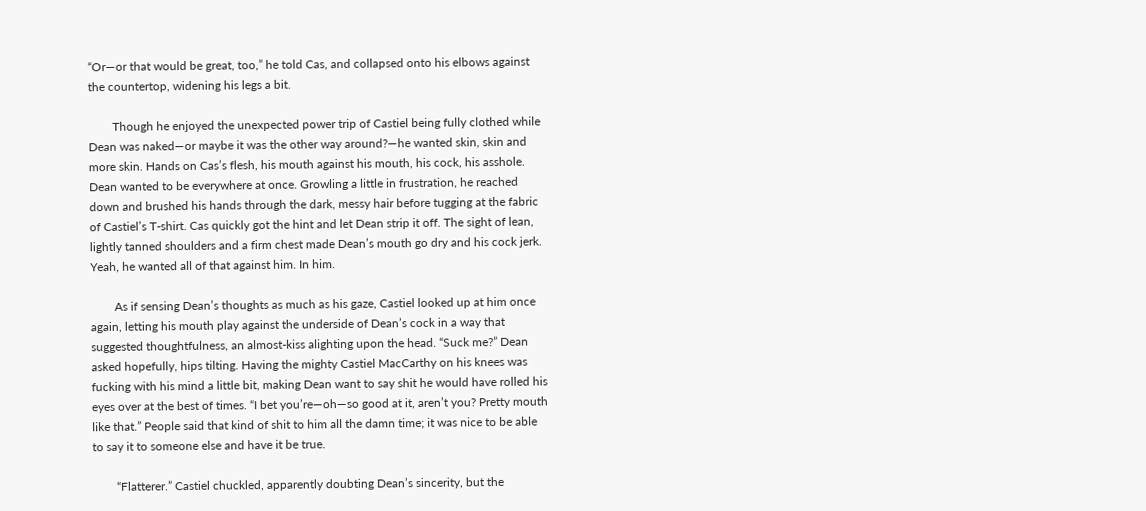“Or—or that would be great, too,” he told Cas, and collapsed onto his elbows against the countertop, widening his legs a bit.

        Though he enjoyed the unexpected power trip of Castiel being fully clothed while Dean was naked—or maybe it was the other way around?—he wanted skin, skin and more skin. Hands on Cas’s flesh, his mouth against his mouth, his cock, his asshole. Dean wanted to be everywhere at once. Growling a little in frustration, he reached down and brushed his hands through the dark, messy hair before tugging at the fabric of Castiel’s T-shirt. Cas quickly got the hint and let Dean strip it off. The sight of lean, lightly tanned shoulders and a firm chest made Dean’s mouth go dry and his cock jerk. Yeah, he wanted all of that against him. In him.

        As if sensing Dean’s thoughts as much as his gaze, Castiel looked up at him once again, letting his mouth play against the underside of Dean’s cock in a way that suggested thoughtfulness, an almost-kiss alighting upon the head. “Suck me?” Dean asked hopefully, hips tilting. Having the mighty Castiel MacCarthy on his knees was fucking with his mind a little bit, making Dean want to say shit he would have rolled his eyes over at the best of times. “I bet you’re—oh—so good at it, aren’t you? Pretty mouth like that.” People said that kind of shit to him all the damn time; it was nice to be able to say it to someone else and have it be true.

        “Flatterer.” Castiel chuckled, apparently doubting Dean’s sincerity, but the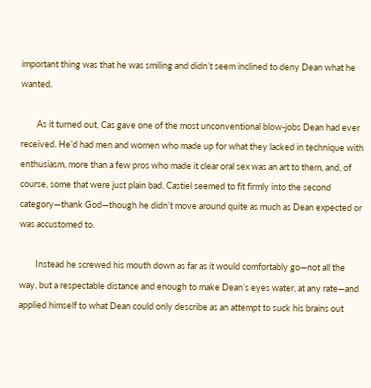important thing was that he was smiling and didn’t seem inclined to deny Dean what he wanted.

        As it turned out, Cas gave one of the most unconventional blow-jobs Dean had ever received. He’d had men and women who made up for what they lacked in technique with enthusiasm, more than a few pros who made it clear oral sex was an art to them, and, of course, some that were just plain bad. Castiel seemed to fit firmly into the second category—thank God—though he didn’t move around quite as much as Dean expected or was accustomed to.

        Instead he screwed his mouth down as far as it would comfortably go—not all the way, but a respectable distance and enough to make Dean’s eyes water, at any rate—and applied himself to what Dean could only describe as an attempt to suck his brains out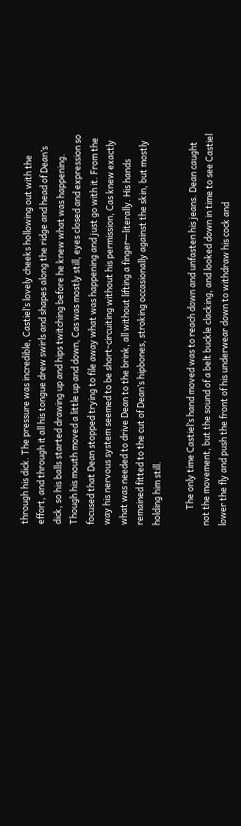through his dick. The pressure was incredible, Castiel’s lovely cheeks hollowing out with the effort, and through it all his tongue drew swirls and shapes along the ridge and head of Dean’s dick, so his balls started drawing up and hips twitching before he knew what was happening. Though his mouth moved a little up and down, Cas was mostly still, eyes closed and expression so focused that Dean stopped trying to file away what was happening and just go with it. From the way his nervous system seemed to be short-circuiting without his permission, Cas knew exactly what was needed to drive Dean to the brink, all without lifting a finger—literally. His hands remained fitted to the cut of Dean’s hipbones, stroking occasionally against the skin, but mostly holding him still.

        The only time Castiel’s hand moved was to reach down and unfasten his jeans. Dean caught not the movement, but the sound of a belt buckle clacking, and looked down in time to see Castiel lower the fly and push the front of his underwear down to withdraw his cock and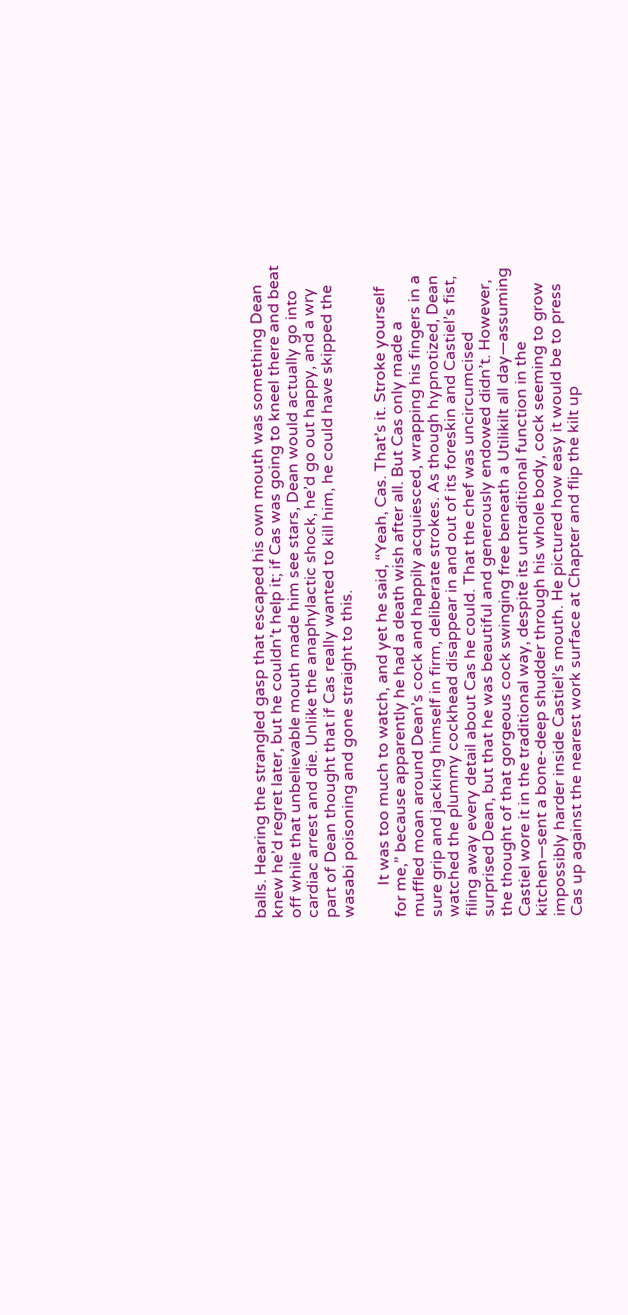balls. Hearing the strangled gasp that escaped his own mouth was something Dean knew he’d regret later, but he couldn’t help it; if Cas was going to kneel there and beat off while that unbelievable mouth made him see stars, Dean would actually go into cardiac arrest and die. Unlike the anaphylactic shock, he’d go out happy, and a wry part of Dean thought that if Cas really wanted to kill him, he could have skipped the wasabi poisoning and gone straight to this.

        It was too much to watch, and yet he said, “Yeah, Cas. That’s it. Stroke yourself for me,” because apparently he had a death wish after all. But Cas only made a muffled moan around Dean’s cock and happily acquiesced, wrapping his fingers in a sure grip and jacking himself in firm, deliberate strokes. As though hypnotized, Dean watched the plummy cockhead disappear in and out of its foreskin and Castiel’s fist, filing away every detail about Cas he could. That the chef was uncircumcised surprised Dean, but that he was beautiful and generously endowed didn’t. However, the thought of that gorgeous cock swinging free beneath a Utilikilt all day—assuming Castiel wore it in the traditional way, despite its untraditional function in the kitchen—sent a bone-deep shudder through his whole body, cock seeming to grow impossibly harder inside Castiel’s mouth. He pictured how easy it would be to press Cas up against the nearest work surface at Chapter and flip the kilt up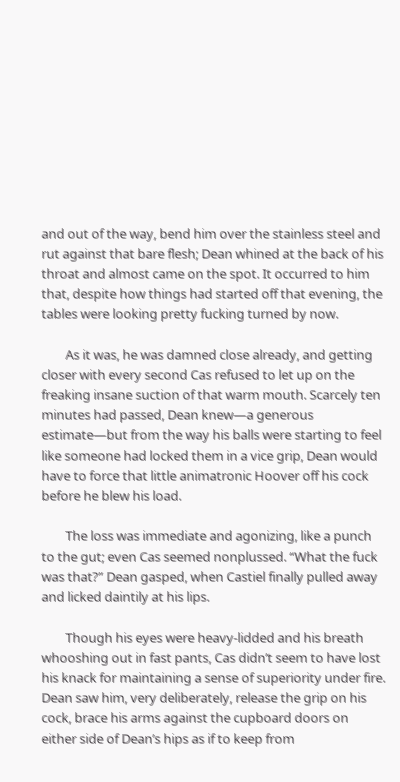and out of the way, bend him over the stainless steel and rut against that bare flesh; Dean whined at the back of his throat and almost came on the spot. It occurred to him that, despite how things had started off that evening, the tables were looking pretty fucking turned by now.

        As it was, he was damned close already, and getting closer with every second Cas refused to let up on the freaking insane suction of that warm mouth. Scarcely ten minutes had passed, Dean knew—a generous estimate—but from the way his balls were starting to feel like someone had locked them in a vice grip, Dean would have to force that little animatronic Hoover off his cock before he blew his load.

        The loss was immediate and agonizing, like a punch to the gut; even Cas seemed nonplussed. “What the fuck was that?” Dean gasped, when Castiel finally pulled away and licked daintily at his lips.

        Though his eyes were heavy-lidded and his breath whooshing out in fast pants, Cas didn’t seem to have lost his knack for maintaining a sense of superiority under fire. Dean saw him, very deliberately, release the grip on his cock, brace his arms against the cupboard doors on either side of Dean’s hips as if to keep from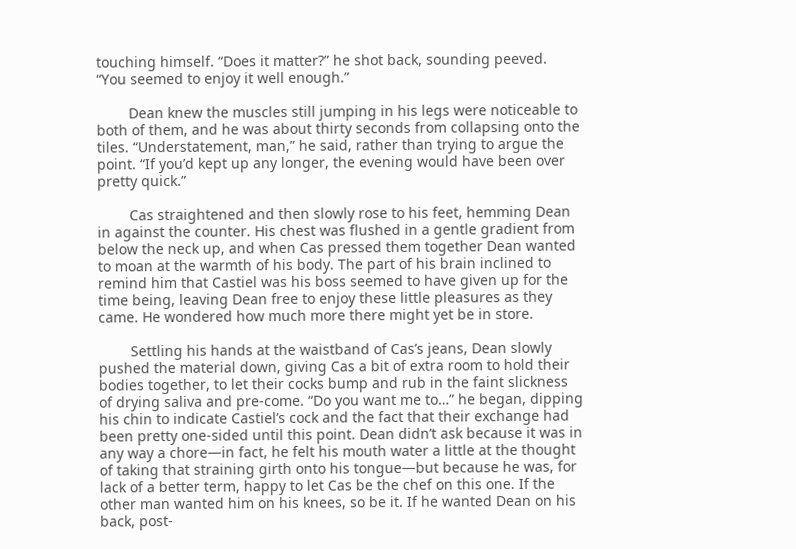touching himself. “Does it matter?” he shot back, sounding peeved. “You seemed to enjoy it well enough.”

        Dean knew the muscles still jumping in his legs were noticeable to both of them, and he was about thirty seconds from collapsing onto the tiles. “Understatement, man,” he said, rather than trying to argue the point. “If you’d kept up any longer, the evening would have been over pretty quick.”

        Cas straightened and then slowly rose to his feet, hemming Dean in against the counter. His chest was flushed in a gentle gradient from below the neck up, and when Cas pressed them together Dean wanted to moan at the warmth of his body. The part of his brain inclined to remind him that Castiel was his boss seemed to have given up for the time being, leaving Dean free to enjoy these little pleasures as they came. He wondered how much more there might yet be in store.

        Settling his hands at the waistband of Cas’s jeans, Dean slowly pushed the material down, giving Cas a bit of extra room to hold their bodies together, to let their cocks bump and rub in the faint slickness of drying saliva and pre-come. “Do you want me to…” he began, dipping his chin to indicate Castiel’s cock and the fact that their exchange had been pretty one-sided until this point. Dean didn’t ask because it was in any way a chore—in fact, he felt his mouth water a little at the thought of taking that straining girth onto his tongue—but because he was, for lack of a better term, happy to let Cas be the chef on this one. If the other man wanted him on his knees, so be it. If he wanted Dean on his back, post-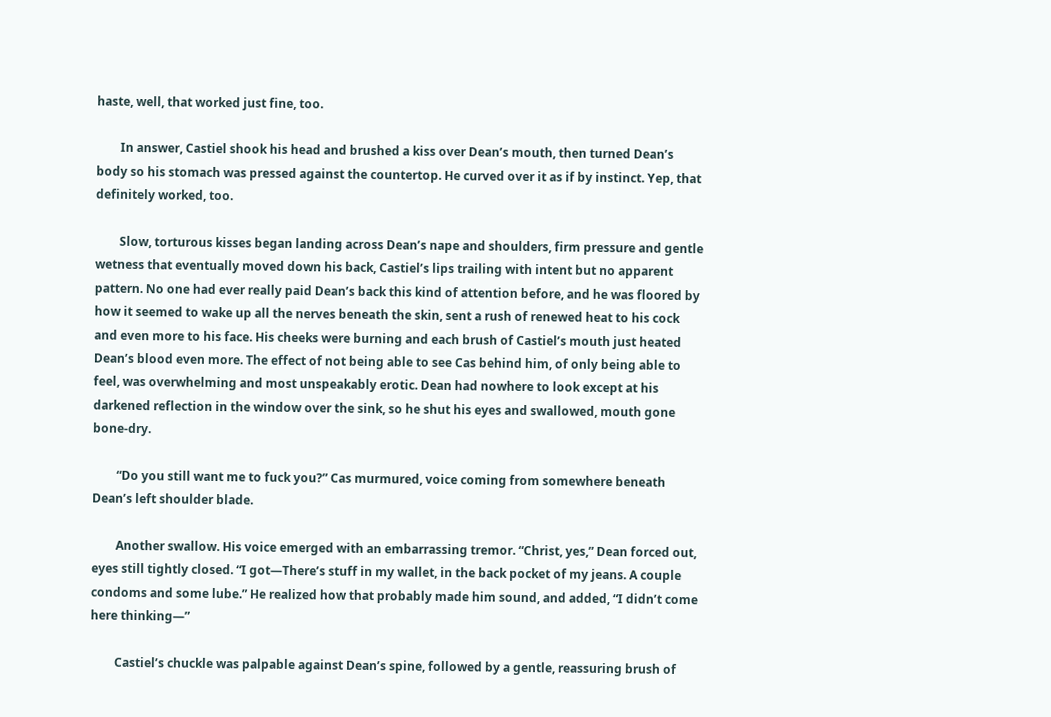haste, well, that worked just fine, too.

        In answer, Castiel shook his head and brushed a kiss over Dean’s mouth, then turned Dean’s body so his stomach was pressed against the countertop. He curved over it as if by instinct. Yep, that definitely worked, too.

        Slow, torturous kisses began landing across Dean’s nape and shoulders, firm pressure and gentle wetness that eventually moved down his back, Castiel’s lips trailing with intent but no apparent pattern. No one had ever really paid Dean’s back this kind of attention before, and he was floored by how it seemed to wake up all the nerves beneath the skin, sent a rush of renewed heat to his cock and even more to his face. His cheeks were burning and each brush of Castiel’s mouth just heated Dean’s blood even more. The effect of not being able to see Cas behind him, of only being able to feel, was overwhelming and most unspeakably erotic. Dean had nowhere to look except at his darkened reflection in the window over the sink, so he shut his eyes and swallowed, mouth gone bone-dry.

        “Do you still want me to fuck you?” Cas murmured, voice coming from somewhere beneath Dean’s left shoulder blade.

        Another swallow. His voice emerged with an embarrassing tremor. “Christ, yes,” Dean forced out, eyes still tightly closed. “I got—There’s stuff in my wallet, in the back pocket of my jeans. A couple condoms and some lube.” He realized how that probably made him sound, and added, “I didn’t come here thinking—”

        Castiel’s chuckle was palpable against Dean’s spine, followed by a gentle, reassuring brush of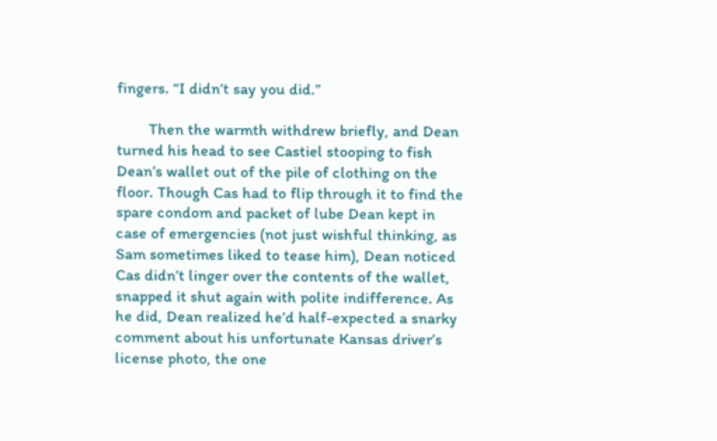fingers. “I didn’t say you did.”

        Then the warmth withdrew briefly, and Dean turned his head to see Castiel stooping to fish Dean’s wallet out of the pile of clothing on the floor. Though Cas had to flip through it to find the spare condom and packet of lube Dean kept in case of emergencies (not just wishful thinking, as Sam sometimes liked to tease him), Dean noticed Cas didn’t linger over the contents of the wallet, snapped it shut again with polite indifference. As he did, Dean realized he’d half-expected a snarky comment about his unfortunate Kansas driver’s license photo, the one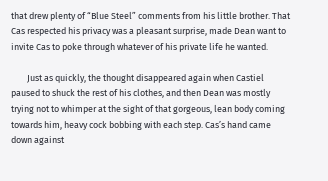that drew plenty of “Blue Steel” comments from his little brother. That Cas respected his privacy was a pleasant surprise, made Dean want to invite Cas to poke through whatever of his private life he wanted.

        Just as quickly, the thought disappeared again when Castiel paused to shuck the rest of his clothes, and then Dean was mostly trying not to whimper at the sight of that gorgeous, lean body coming towards him, heavy cock bobbing with each step. Cas’s hand came down against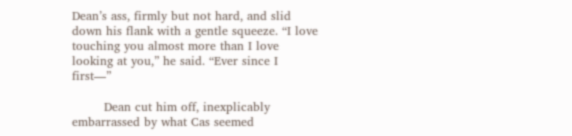Dean’s ass, firmly but not hard, and slid down his flank with a gentle squeeze. “I love touching you almost more than I love looking at you,” he said. “Ever since I first—”

        Dean cut him off, inexplicably embarrassed by what Cas seemed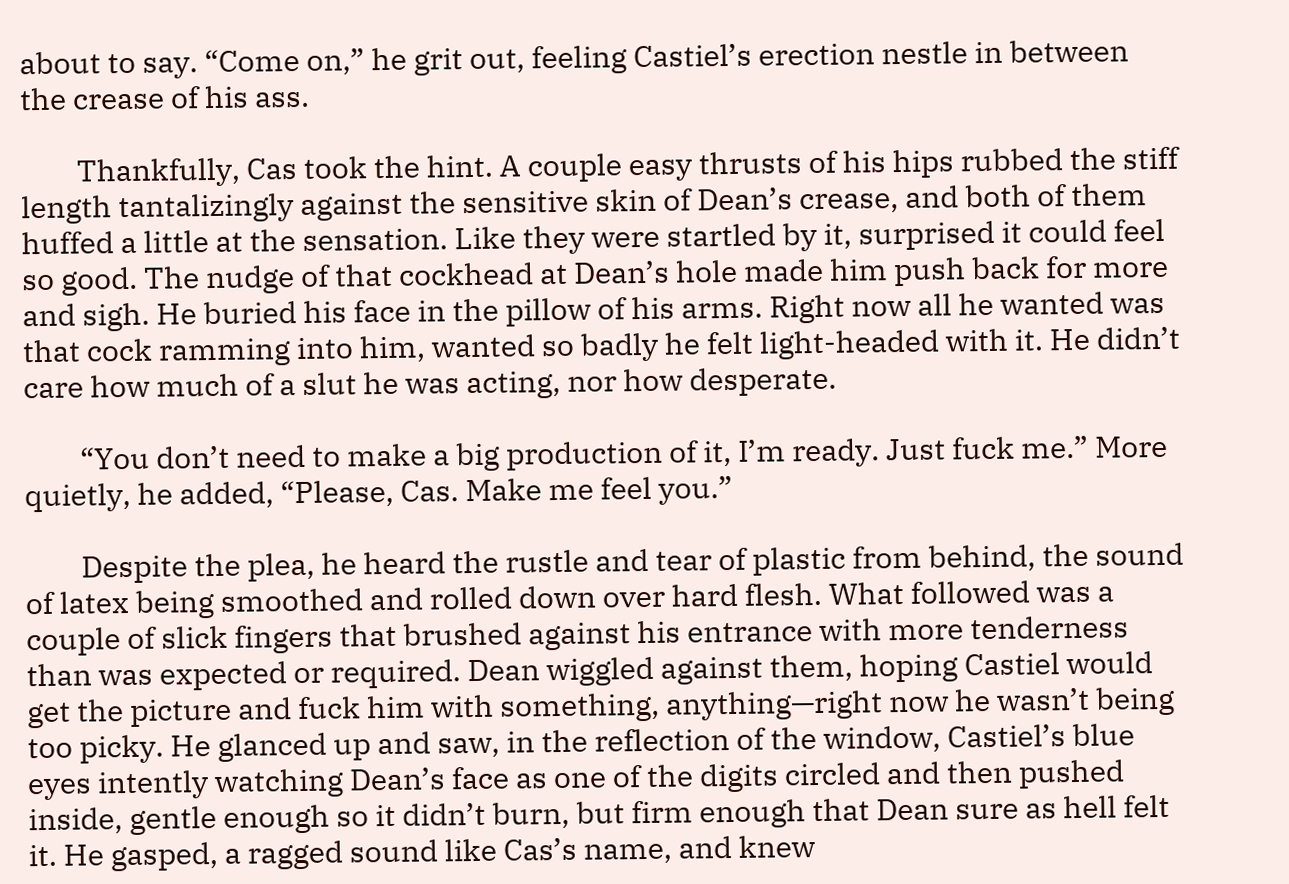about to say. “Come on,” he grit out, feeling Castiel’s erection nestle in between the crease of his ass.

        Thankfully, Cas took the hint. A couple easy thrusts of his hips rubbed the stiff length tantalizingly against the sensitive skin of Dean’s crease, and both of them huffed a little at the sensation. Like they were startled by it, surprised it could feel so good. The nudge of that cockhead at Dean’s hole made him push back for more and sigh. He buried his face in the pillow of his arms. Right now all he wanted was that cock ramming into him, wanted so badly he felt light-headed with it. He didn’t care how much of a slut he was acting, nor how desperate.

        “You don’t need to make a big production of it, I’m ready. Just fuck me.” More quietly, he added, “Please, Cas. Make me feel you.”

        Despite the plea, he heard the rustle and tear of plastic from behind, the sound of latex being smoothed and rolled down over hard flesh. What followed was a couple of slick fingers that brushed against his entrance with more tenderness than was expected or required. Dean wiggled against them, hoping Castiel would get the picture and fuck him with something, anything—right now he wasn’t being too picky. He glanced up and saw, in the reflection of the window, Castiel’s blue eyes intently watching Dean’s face as one of the digits circled and then pushed inside, gentle enough so it didn’t burn, but firm enough that Dean sure as hell felt it. He gasped, a ragged sound like Cas’s name, and knew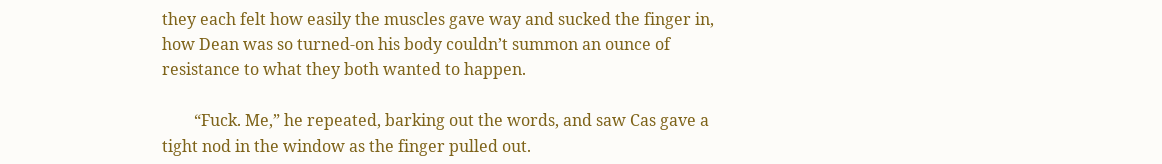they each felt how easily the muscles gave way and sucked the finger in, how Dean was so turned-on his body couldn’t summon an ounce of resistance to what they both wanted to happen.

        “Fuck. Me,” he repeated, barking out the words, and saw Cas gave a tight nod in the window as the finger pulled out.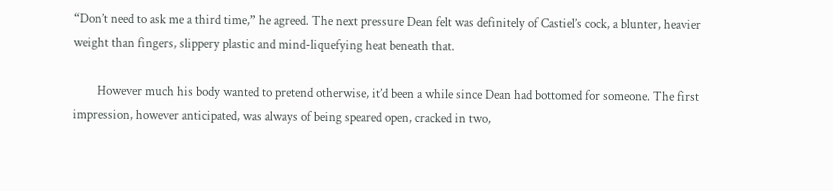“Don’t need to ask me a third time,” he agreed. The next pressure Dean felt was definitely of Castiel’s cock, a blunter, heavier weight than fingers, slippery plastic and mind-liquefying heat beneath that.

        However much his body wanted to pretend otherwise, it’d been a while since Dean had bottomed for someone. The first impression, however anticipated, was always of being speared open, cracked in two,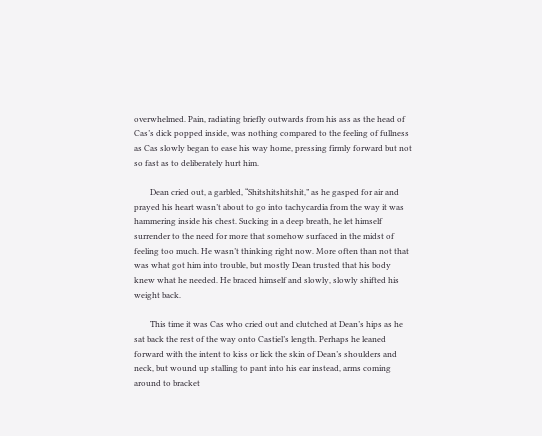overwhelmed. Pain, radiating briefly outwards from his ass as the head of Cas’s dick popped inside, was nothing compared to the feeling of fullness as Cas slowly began to ease his way home, pressing firmly forward but not so fast as to deliberately hurt him.

        Dean cried out, a garbled, “Shitshitshitshit,” as he gasped for air and prayed his heart wasn’t about to go into tachycardia from the way it was hammering inside his chest. Sucking in a deep breath, he let himself surrender to the need for more that somehow surfaced in the midst of feeling too much. He wasn’t thinking right now. More often than not that was what got him into trouble, but mostly Dean trusted that his body knew what he needed. He braced himself and slowly, slowly shifted his weight back.

        This time it was Cas who cried out and clutched at Dean’s hips as he sat back the rest of the way onto Castiel’s length. Perhaps he leaned forward with the intent to kiss or lick the skin of Dean’s shoulders and neck, but wound up stalling to pant into his ear instead, arms coming around to bracket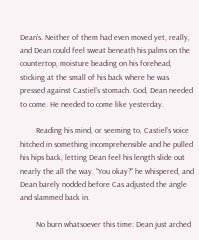Dean’s. Neither of them had even moved yet, really, and Dean could feel sweat beneath his palms on the countertop, moisture beading on his forehead, sticking at the small of his back where he was pressed against Castiel’s stomach. God, Dean needed to come. He needed to come like yesterday.

        Reading his mind, or seeming to, Castiel’s voice hitched in something incomprehensible and he pulled his hips back, letting Dean feel his length slide out nearly the all the way. “You okay?” he whispered, and Dean barely nodded before Cas adjusted the angle and slammed back in.

        No burn whatsoever this time: Dean just arched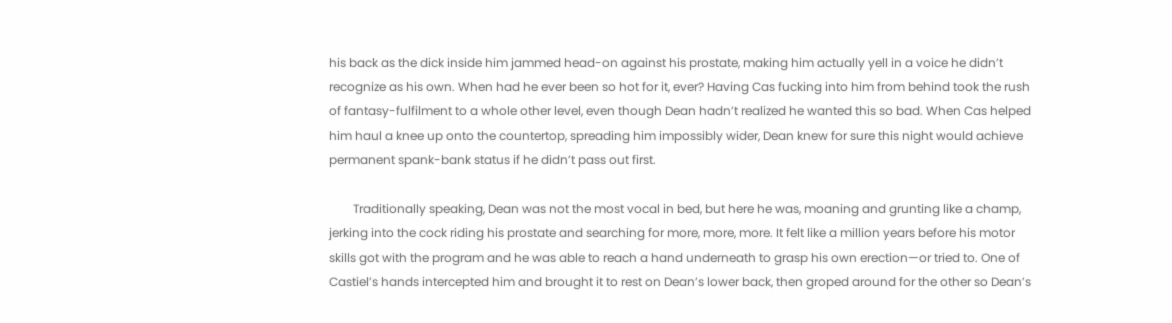his back as the dick inside him jammed head-on against his prostate, making him actually yell in a voice he didn’t recognize as his own. When had he ever been so hot for it, ever? Having Cas fucking into him from behind took the rush of fantasy-fulfilment to a whole other level, even though Dean hadn’t realized he wanted this so bad. When Cas helped him haul a knee up onto the countertop, spreading him impossibly wider, Dean knew for sure this night would achieve permanent spank-bank status if he didn’t pass out first.

        Traditionally speaking, Dean was not the most vocal in bed, but here he was, moaning and grunting like a champ, jerking into the cock riding his prostate and searching for more, more, more. It felt like a million years before his motor skills got with the program and he was able to reach a hand underneath to grasp his own erection—or tried to. One of Castiel’s hands intercepted him and brought it to rest on Dean’s lower back, then groped around for the other so Dean’s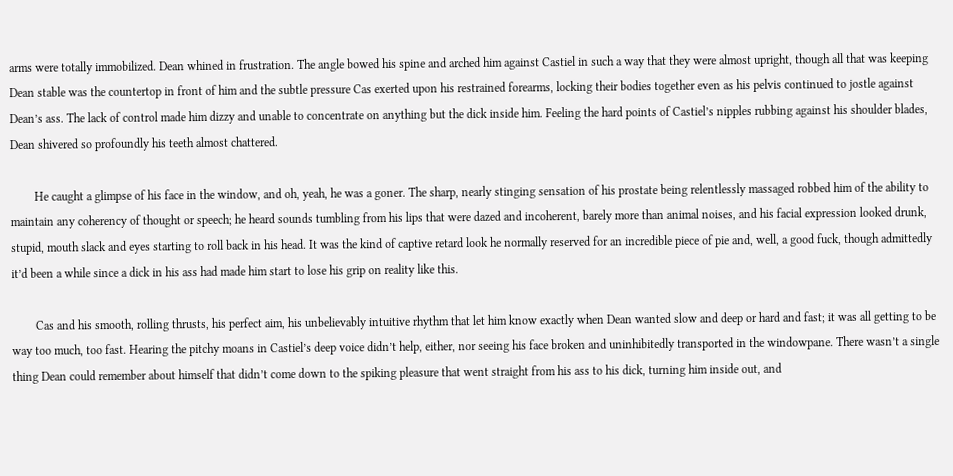arms were totally immobilized. Dean whined in frustration. The angle bowed his spine and arched him against Castiel in such a way that they were almost upright, though all that was keeping Dean stable was the countertop in front of him and the subtle pressure Cas exerted upon his restrained forearms, locking their bodies together even as his pelvis continued to jostle against Dean’s ass. The lack of control made him dizzy and unable to concentrate on anything but the dick inside him. Feeling the hard points of Castiel’s nipples rubbing against his shoulder blades, Dean shivered so profoundly his teeth almost chattered.

        He caught a glimpse of his face in the window, and oh, yeah, he was a goner. The sharp, nearly stinging sensation of his prostate being relentlessly massaged robbed him of the ability to maintain any coherency of thought or speech; he heard sounds tumbling from his lips that were dazed and incoherent, barely more than animal noises, and his facial expression looked drunk, stupid, mouth slack and eyes starting to roll back in his head. It was the kind of captive retard look he normally reserved for an incredible piece of pie and, well, a good fuck, though admittedly it’d been a while since a dick in his ass had made him start to lose his grip on reality like this.

        Cas and his smooth, rolling thrusts, his perfect aim, his unbelievably intuitive rhythm that let him know exactly when Dean wanted slow and deep or hard and fast; it was all getting to be way too much, too fast. Hearing the pitchy moans in Castiel’s deep voice didn’t help, either, nor seeing his face broken and uninhibitedly transported in the windowpane. There wasn’t a single thing Dean could remember about himself that didn’t come down to the spiking pleasure that went straight from his ass to his dick, turning him inside out, and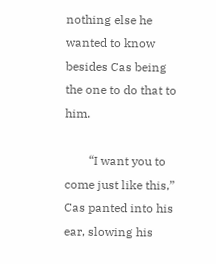nothing else he wanted to know besides Cas being the one to do that to him.

        “I want you to come just like this,” Cas panted into his ear, slowing his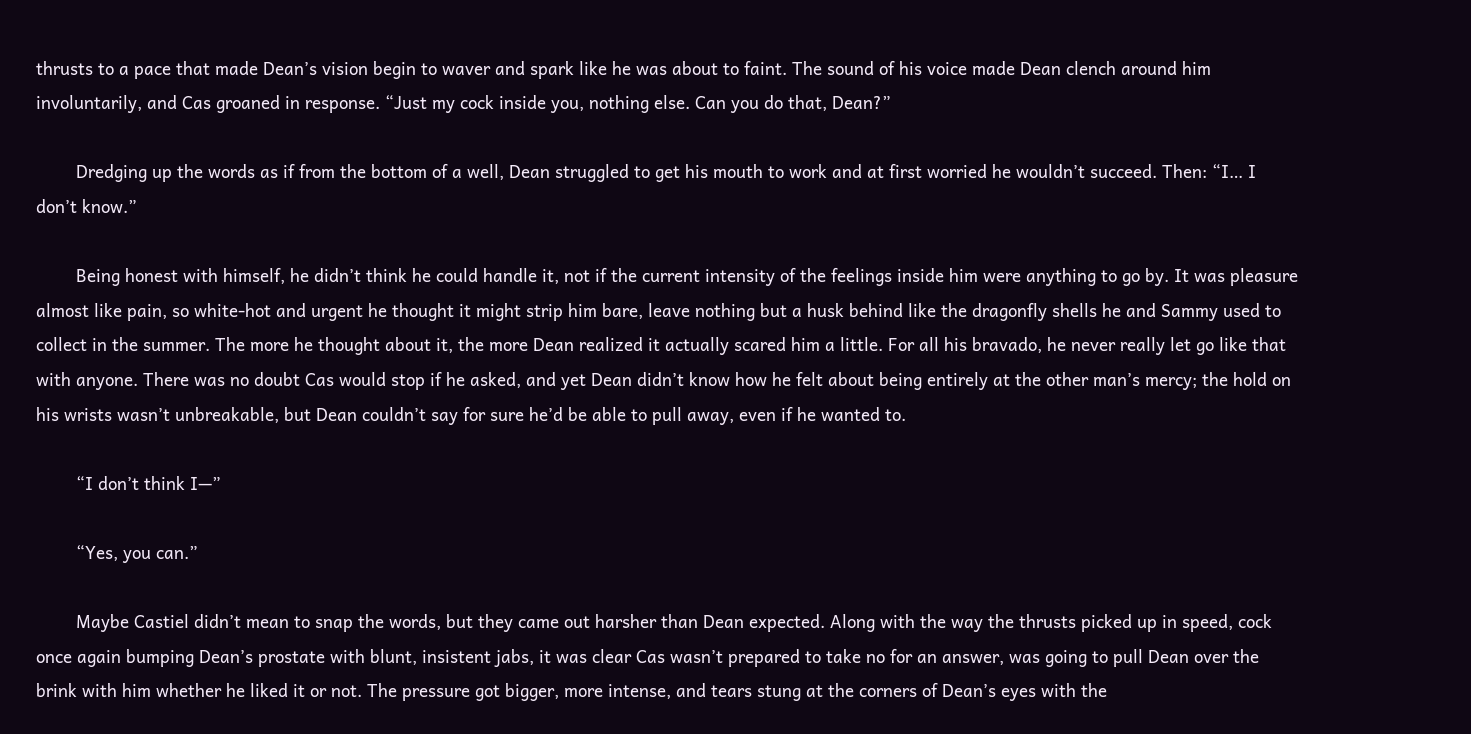thrusts to a pace that made Dean’s vision begin to waver and spark like he was about to faint. The sound of his voice made Dean clench around him involuntarily, and Cas groaned in response. “Just my cock inside you, nothing else. Can you do that, Dean?”

        Dredging up the words as if from the bottom of a well, Dean struggled to get his mouth to work and at first worried he wouldn’t succeed. Then: “I… I don’t know.”

        Being honest with himself, he didn’t think he could handle it, not if the current intensity of the feelings inside him were anything to go by. It was pleasure almost like pain, so white-hot and urgent he thought it might strip him bare, leave nothing but a husk behind like the dragonfly shells he and Sammy used to collect in the summer. The more he thought about it, the more Dean realized it actually scared him a little. For all his bravado, he never really let go like that with anyone. There was no doubt Cas would stop if he asked, and yet Dean didn’t know how he felt about being entirely at the other man’s mercy; the hold on his wrists wasn’t unbreakable, but Dean couldn’t say for sure he’d be able to pull away, even if he wanted to.

        “I don’t think I—”

        “Yes, you can.”

        Maybe Castiel didn’t mean to snap the words, but they came out harsher than Dean expected. Along with the way the thrusts picked up in speed, cock once again bumping Dean’s prostate with blunt, insistent jabs, it was clear Cas wasn’t prepared to take no for an answer, was going to pull Dean over the brink with him whether he liked it or not. The pressure got bigger, more intense, and tears stung at the corners of Dean’s eyes with the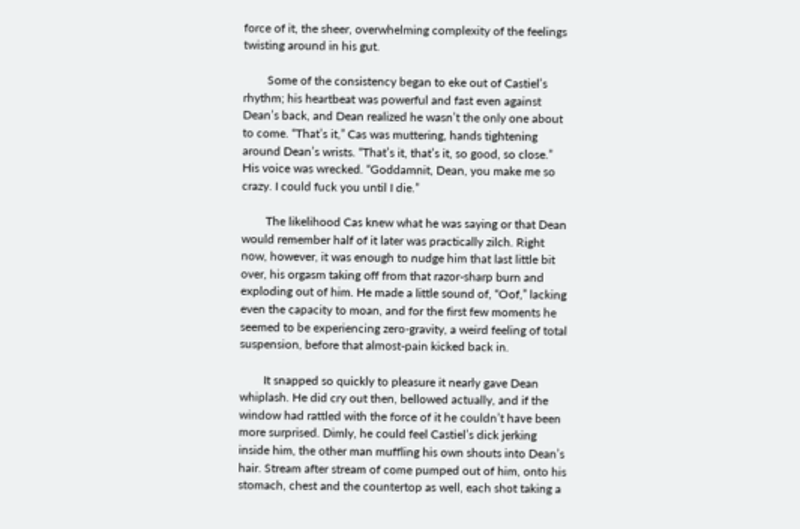force of it, the sheer, overwhelming complexity of the feelings twisting around in his gut.

        Some of the consistency began to eke out of Castiel’s rhythm; his heartbeat was powerful and fast even against Dean’s back, and Dean realized he wasn’t the only one about to come. “That’s it,” Cas was muttering, hands tightening around Dean’s wrists. “That’s it, that’s it, so good, so close.” His voice was wrecked. “Goddamnit, Dean, you make me so crazy. I could fuck you until I die.”

        The likelihood Cas knew what he was saying or that Dean would remember half of it later was practically zilch. Right now, however, it was enough to nudge him that last little bit over, his orgasm taking off from that razor-sharp burn and exploding out of him. He made a little sound of, “Oof,” lacking even the capacity to moan, and for the first few moments he seemed to be experiencing zero-gravity, a weird feeling of total suspension, before that almost-pain kicked back in.

        It snapped so quickly to pleasure it nearly gave Dean whiplash. He did cry out then, bellowed actually, and if the window had rattled with the force of it he couldn’t have been more surprised. Dimly, he could feel Castiel’s dick jerking inside him, the other man muffling his own shouts into Dean’s hair. Stream after stream of come pumped out of him, onto his stomach, chest and the countertop as well, each shot taking a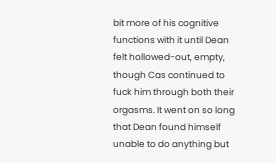bit more of his cognitive functions with it until Dean felt hollowed-out, empty, though Cas continued to fuck him through both their orgasms. It went on so long that Dean found himself unable to do anything but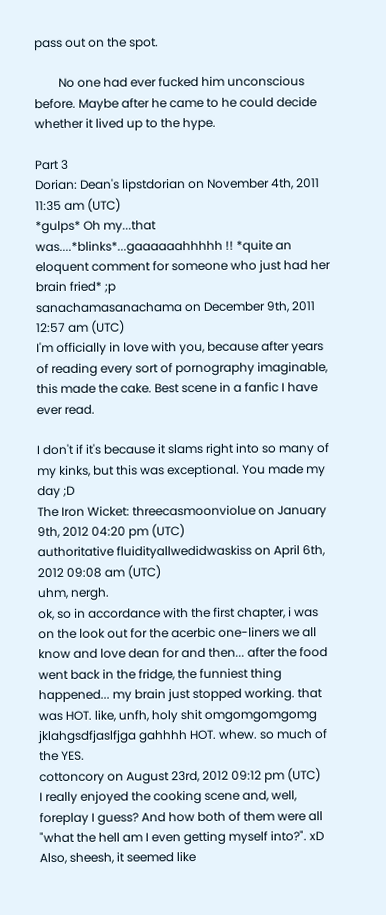pass out on the spot.

        No one had ever fucked him unconscious before. Maybe after he came to he could decide whether it lived up to the hype.

Part 3
Dorian: Dean's lipstdorian on November 4th, 2011 11:35 am (UTC)
*gulps* Oh my...that was....*blinks*...gaaaaaahhhhh !! *quite an eloquent comment for someone who just had her brain fried* ;p
sanachamasanachama on December 9th, 2011 12:57 am (UTC)
I'm officially in love with you, because after years of reading every sort of pornography imaginable, this made the cake. Best scene in a fanfic I have ever read.

I don't if it's because it slams right into so many of my kinks, but this was exceptional. You made my day ;D
The Iron Wicket: threecasmoonviolue on January 9th, 2012 04:20 pm (UTC)
authoritative fluidityallwedidwaskiss on April 6th, 2012 09:08 am (UTC)
uhm, nergh.
ok, so in accordance with the first chapter, i was on the look out for the acerbic one-liners we all know and love dean for and then... after the food went back in the fridge, the funniest thing happened... my brain just stopped working. that was HOT. like, unfh, holy shit omgomgomgomg jklahgsdfjaslfjga gahhhh HOT. whew. so much of the YES.
cottoncory on August 23rd, 2012 09:12 pm (UTC)
I really enjoyed the cooking scene and, well, foreplay I guess? And how both of them were all "what the hell am I even getting myself into?". xD
Also, sheesh, it seemed like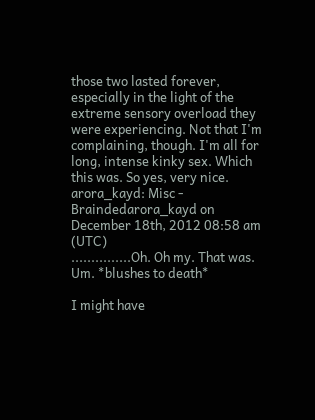those two lasted forever, especially in the light of the extreme sensory overload they were experiencing. Not that I'm complaining, though. I'm all for long, intense kinky sex. Which this was. So yes, very nice.
arora_kayd: Misc - Braindedarora_kayd on December 18th, 2012 08:58 am (UTC)
...............Oh. Oh my. That was. Um. *blushes to death*

I might have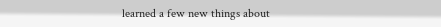learned a few new things about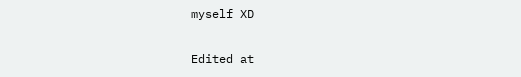myself XD

Edited at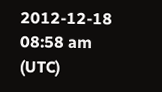2012-12-18 08:58 am (UTC)